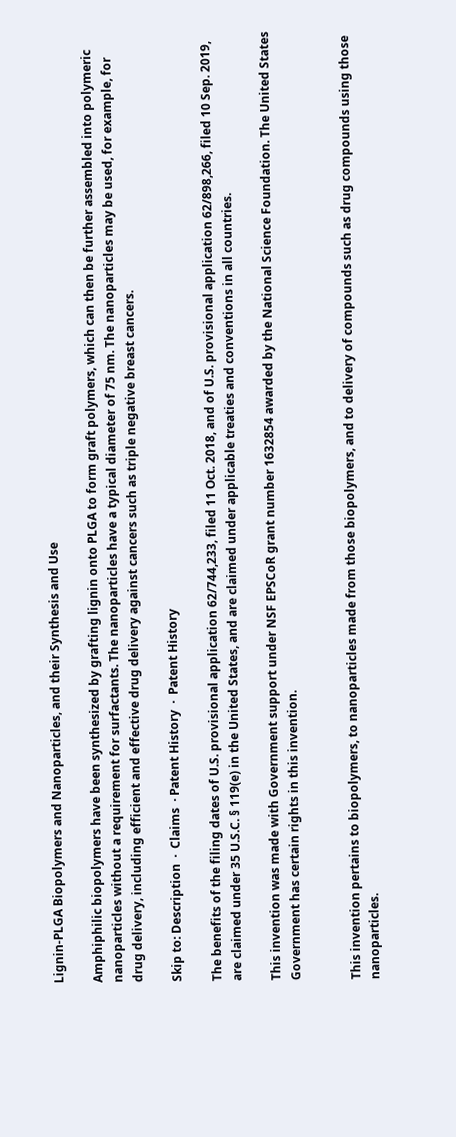Lignin-PLGA Biopolymers and Nanoparticles, and their Synthesis and Use

Amphiphilic biopolymers have been synthesized by grafting lignin onto PLGA to form graft polymers, which can then be further assembled into polymeric nanoparticles without a requirement for surfactants. The nanoparticles have a typical diameter of 75 nm. The nanoparticles may be used, for example, for drug delivery, including efficient and effective drug delivery against cancers such as triple negative breast cancers.

Skip to: Description  ·  Claims  · Patent History  ·  Patent History

The benefits of the filing dates of U.S. provisional application 62/744,233, filed 11 Oct. 2018, and of U.S. provisional application 62/898,266, filed 10 Sep. 2019, are claimed under 35 U.S.C. § 119(e) in the United States, and are claimed under applicable treaties and conventions in all countries.

This invention was made with Government support under NSF EPSCoR grant number 1632854 awarded by the National Science Foundation. The United States Government has certain rights in this invention.


This invention pertains to biopolymers, to nanoparticles made from those biopolymers, and to delivery of compounds such as drug compounds using those nanoparticles.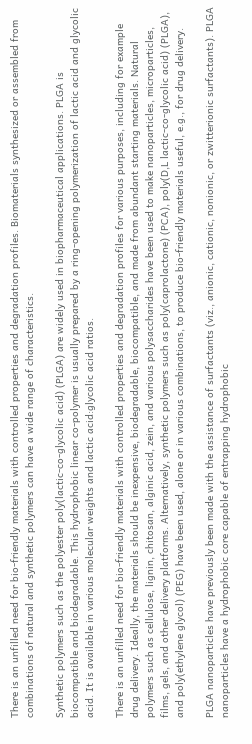There is an unfilled need for bio-friendly materials with controlled properties and degradation profiles. Biomaterials synthesized or assembled from combinations of natural and synthetic polymers can have a wide range of characteristics.

Synthetic polymers such as the polyester poly(lactic-co-glycolic acid) (PLGA) are widely used in biopharmaceutical applications. PLGA is biocompatible and biodegradable. This hydrophobic linear co-polymer is usually prepared by a ring-opening polymerization of lactic acid and glycolic acid. It is available in various molecular weights and lactic acid:glycolic acid ratios.

There is an unfilled need for bio-friendly materials with controlled properties and degradation profiles for various purposes, including for example drug delivery. Ideally, the materials should be inexpensive, biodegradable, biocompatible, and made from abundant starting materials. Natural polymers such as cellulose, lignin, chitosan, alginic acid, zein, and various polysaccharides have been used to make nanoparticles, microparticles, films, gels, and other delivery platforms. Alternatively, synthetic polymers such as poly(caprolactone) (PCA), poly(D,L lactic-co-glycolic acid) (PLGA), and poly(ethylene glycol) (PEG) have been used, alone or in various combinations, to produce bio-friendly materials useful, e.g., for drug delivery.

PLGA nanoparticles have previously been made with the assistance of surfactants (viz., anionic, cationic, nonionic, or zwitterionic surfactants). PLGA nanoparticles have a hydrophobic core capable of entrapping hydrophobic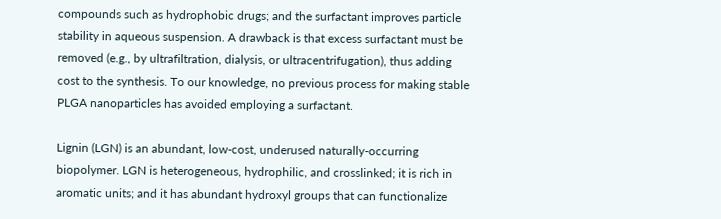compounds such as hydrophobic drugs; and the surfactant improves particle stability in aqueous suspension. A drawback is that excess surfactant must be removed (e.g., by ultrafiltration, dialysis, or ultracentrifugation), thus adding cost to the synthesis. To our knowledge, no previous process for making stable PLGA nanoparticles has avoided employing a surfactant.

Lignin (LGN) is an abundant, low-cost, underused naturally-occurring biopolymer. LGN is heterogeneous, hydrophilic, and crosslinked; it is rich in aromatic units; and it has abundant hydroxyl groups that can functionalize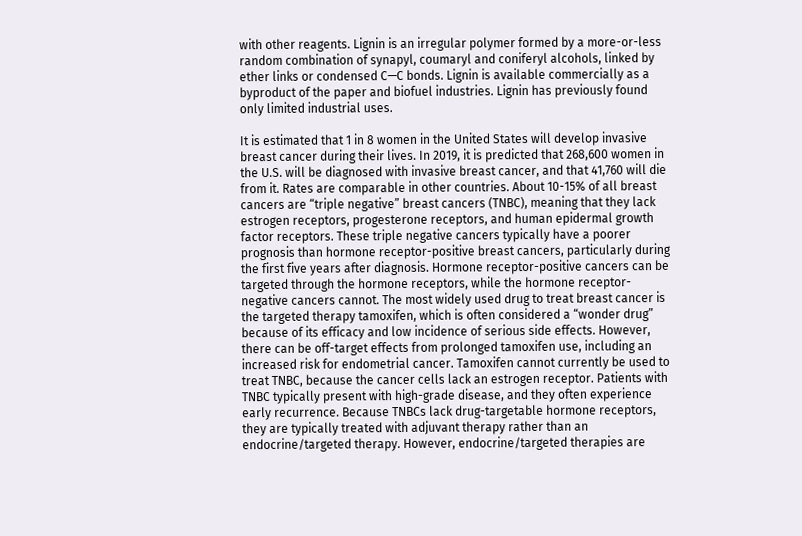with other reagents. Lignin is an irregular polymer formed by a more-or-less random combination of synapyl, coumaryl and coniferyl alcohols, linked by ether links or condensed C—C bonds. Lignin is available commercially as a byproduct of the paper and biofuel industries. Lignin has previously found only limited industrial uses.

It is estimated that 1 in 8 women in the United States will develop invasive breast cancer during their lives. In 2019, it is predicted that 268,600 women in the U.S. will be diagnosed with invasive breast cancer, and that 41,760 will die from it. Rates are comparable in other countries. About 10-15% of all breast cancers are “triple negative” breast cancers (TNBC), meaning that they lack estrogen receptors, progesterone receptors, and human epidermal growth factor receptors. These triple negative cancers typically have a poorer prognosis than hormone receptor-positive breast cancers, particularly during the first five years after diagnosis. Hormone receptor-positive cancers can be targeted through the hormone receptors, while the hormone receptor-negative cancers cannot. The most widely used drug to treat breast cancer is the targeted therapy tamoxifen, which is often considered a “wonder drug” because of its efficacy and low incidence of serious side effects. However, there can be off-target effects from prolonged tamoxifen use, including an increased risk for endometrial cancer. Tamoxifen cannot currently be used to treat TNBC, because the cancer cells lack an estrogen receptor. Patients with TNBC typically present with high-grade disease, and they often experience early recurrence. Because TNBCs lack drug-targetable hormone receptors, they are typically treated with adjuvant therapy rather than an endocrine/targeted therapy. However, endocrine/targeted therapies are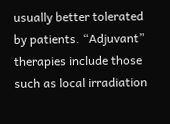usually better tolerated by patients. “Adjuvant” therapies include those such as local irradiation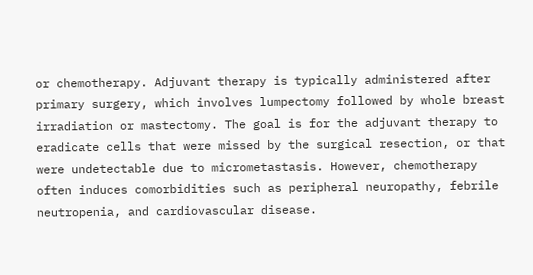or chemotherapy. Adjuvant therapy is typically administered after primary surgery, which involves lumpectomy followed by whole breast irradiation or mastectomy. The goal is for the adjuvant therapy to eradicate cells that were missed by the surgical resection, or that were undetectable due to micrometastasis. However, chemotherapy often induces comorbidities such as peripheral neuropathy, febrile neutropenia, and cardiovascular disease.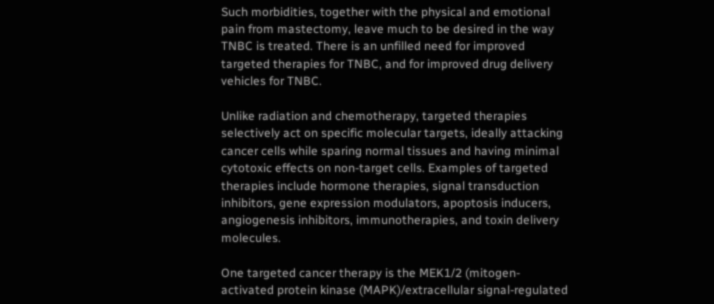Such morbidities, together with the physical and emotional pain from mastectomy, leave much to be desired in the way TNBC is treated. There is an unfilled need for improved targeted therapies for TNBC, and for improved drug delivery vehicles for TNBC.

Unlike radiation and chemotherapy, targeted therapies selectively act on specific molecular targets, ideally attacking cancer cells while sparing normal tissues and having minimal cytotoxic effects on non-target cells. Examples of targeted therapies include hormone therapies, signal transduction inhibitors, gene expression modulators, apoptosis inducers, angiogenesis inhibitors, immunotherapies, and toxin delivery molecules.

One targeted cancer therapy is the MEK1/2 (mitogen-activated protein kinase (MAPK)/extracellular signal-regulated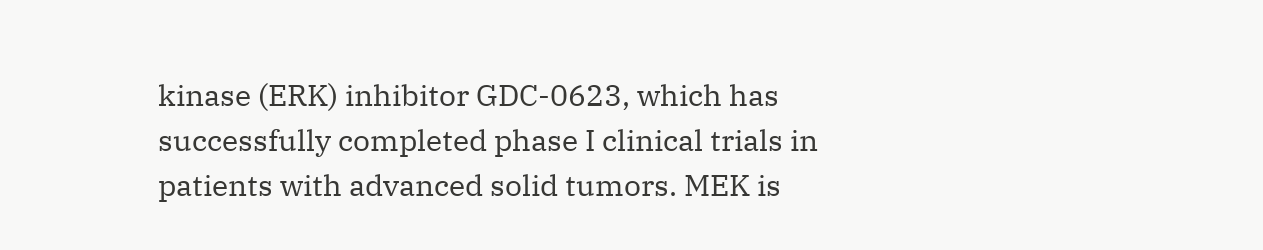kinase (ERK) inhibitor GDC-0623, which has successfully completed phase I clinical trials in patients with advanced solid tumors. MEK is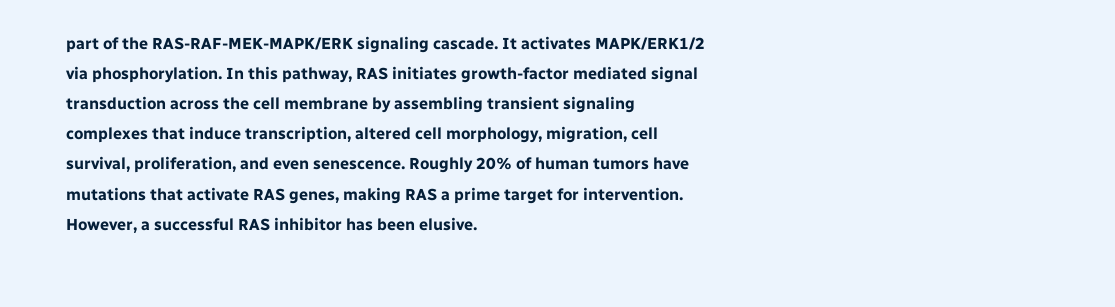part of the RAS-RAF-MEK-MAPK/ERK signaling cascade. It activates MAPK/ERK1/2 via phosphorylation. In this pathway, RAS initiates growth-factor mediated signal transduction across the cell membrane by assembling transient signaling complexes that induce transcription, altered cell morphology, migration, cell survival, proliferation, and even senescence. Roughly 20% of human tumors have mutations that activate RAS genes, making RAS a prime target for intervention. However, a successful RAS inhibitor has been elusive.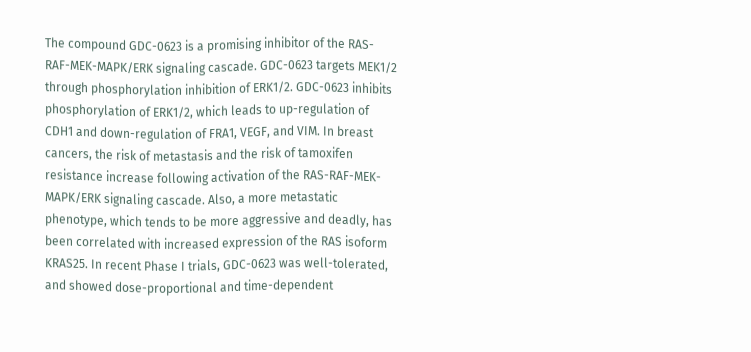The compound GDC-0623 is a promising inhibitor of the RAS-RAF-MEK-MAPK/ERK signaling cascade. GDC-0623 targets MEK1/2 through phosphorylation inhibition of ERK1/2. GDC-0623 inhibits phosphorylation of ERK1/2, which leads to up-regulation of CDH1 and down-regulation of FRA1, VEGF, and VIM. In breast cancers, the risk of metastasis and the risk of tamoxifen resistance increase following activation of the RAS-RAF-MEK-MAPK/ERK signaling cascade. Also, a more metastatic phenotype, which tends to be more aggressive and deadly, has been correlated with increased expression of the RAS isoform KRAS25. In recent Phase I trials, GDC-0623 was well-tolerated, and showed dose-proportional and time-dependent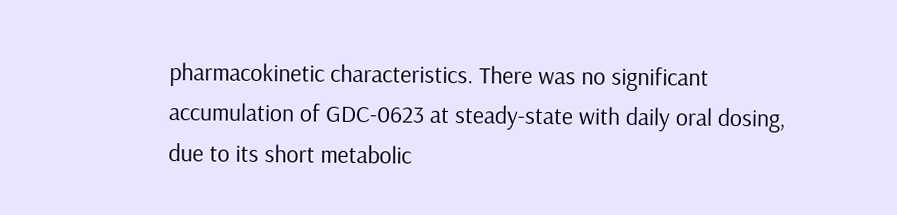pharmacokinetic characteristics. There was no significant accumulation of GDC-0623 at steady-state with daily oral dosing, due to its short metabolic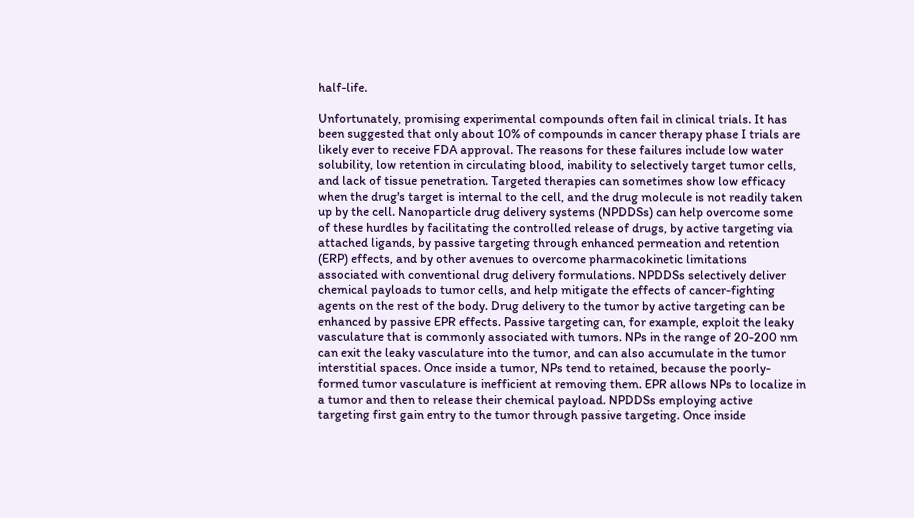half-life.

Unfortunately, promising experimental compounds often fail in clinical trials. It has been suggested that only about 10% of compounds in cancer therapy phase I trials are likely ever to receive FDA approval. The reasons for these failures include low water solubility, low retention in circulating blood, inability to selectively target tumor cells, and lack of tissue penetration. Targeted therapies can sometimes show low efficacy when the drug's target is internal to the cell, and the drug molecule is not readily taken up by the cell. Nanoparticle drug delivery systems (NPDDSs) can help overcome some of these hurdles by facilitating the controlled release of drugs, by active targeting via attached ligands, by passive targeting through enhanced permeation and retention (ERP) effects, and by other avenues to overcome pharmacokinetic limitations associated with conventional drug delivery formulations. NPDDSs selectively deliver chemical payloads to tumor cells, and help mitigate the effects of cancer-fighting agents on the rest of the body. Drug delivery to the tumor by active targeting can be enhanced by passive EPR effects. Passive targeting can, for example, exploit the leaky vasculature that is commonly associated with tumors. NPs in the range of 20-200 nm can exit the leaky vasculature into the tumor, and can also accumulate in the tumor interstitial spaces. Once inside a tumor, NPs tend to retained, because the poorly-formed tumor vasculature is inefficient at removing them. EPR allows NPs to localize in a tumor and then to release their chemical payload. NPDDSs employing active targeting first gain entry to the tumor through passive targeting. Once inside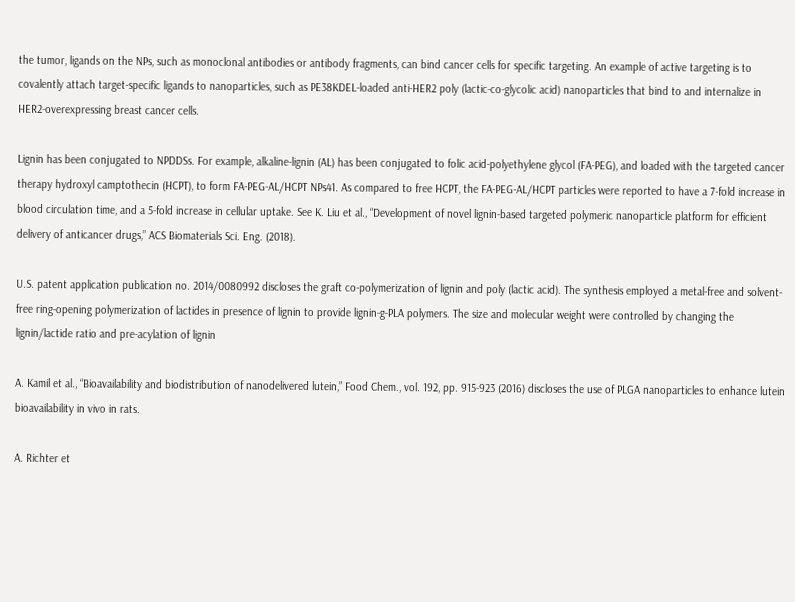the tumor, ligands on the NPs, such as monoclonal antibodies or antibody fragments, can bind cancer cells for specific targeting. An example of active targeting is to covalently attach target-specific ligands to nanoparticles, such as PE38KDEL-loaded anti-HER2 poly (lactic-co-glycolic acid) nanoparticles that bind to and internalize in HER2-overexpressing breast cancer cells.

Lignin has been conjugated to NPDDSs. For example, alkaline-lignin (AL) has been conjugated to folic acid-polyethylene glycol (FA-PEG), and loaded with the targeted cancer therapy hydroxyl camptothecin (HCPT), to form FA-PEG-AL/HCPT NPs41. As compared to free HCPT, the FA-PEG-AL/HCPT particles were reported to have a 7-fold increase in blood circulation time, and a 5-fold increase in cellular uptake. See K. Liu et al., “Development of novel lignin-based targeted polymeric nanoparticle platform for efficient delivery of anticancer drugs,” ACS Biomaterials Sci. Eng. (2018).

U.S. patent application publication no. 2014/0080992 discloses the graft co-polymerization of lignin and poly (lactic acid). The synthesis employed a metal-free and solvent-free ring-opening polymerization of lactides in presence of lignin to provide lignin-g-PLA polymers. The size and molecular weight were controlled by changing the lignin/lactide ratio and pre-acylation of lignin

A. Kamil et al., “Bioavailability and biodistribution of nanodelivered lutein,” Food Chem., vol. 192, pp. 915-923 (2016) discloses the use of PLGA nanoparticles to enhance lutein bioavailability in vivo in rats.

A. Richter et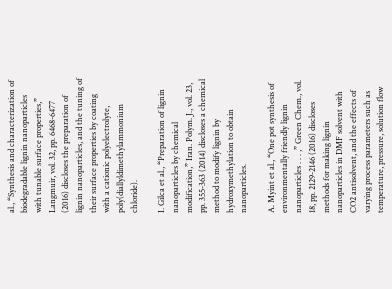al., “Synthesis and characterization of biodegradable lignin nanoparticles with tunable surface properties,” Langmuir, vol. 32, pp. 6468-6477 (2016) discloses the preparation of lignin nanoparticles, and the tuning of their surface properties by coating with a cationic polyelectrolyte, poly(diallyldimethylammonium chloride).

I. Gilca et al., “Preparation of lignin nanoparticles by chemical modification,” Iran. Polym. J., vol. 23, pp. 355-363 (2014) discloses a chemical method to modify lignin by hydroxymethylation to obtain nanoparticles.

A. Myint et al., “One pot synthesis of environmentally friendly lignin nanoparticles . . . ,” Green Chem., vol. 18, pp. 2129-2146 (2016) discloses methods for making lignin nanoparticles in DMF solvent with CO2 antisolvent, and the effects of varying process parameters such as temperature, pressure, solution flow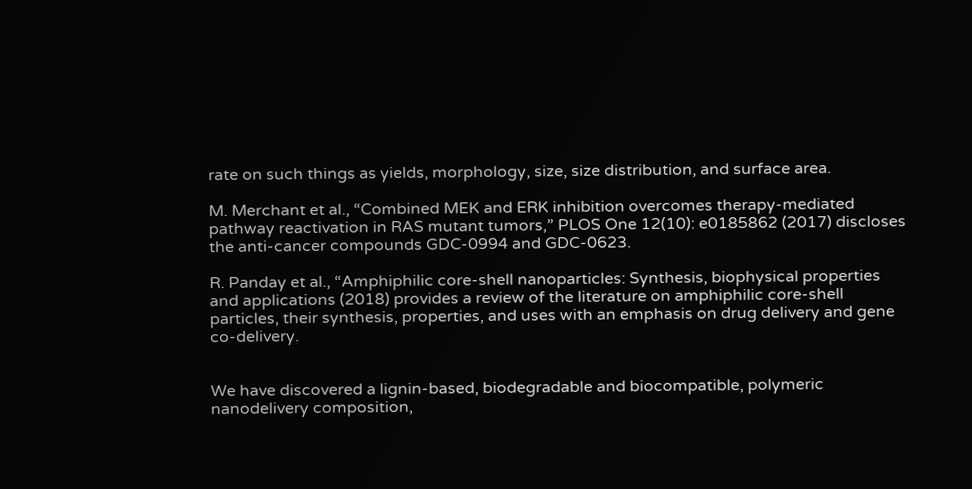rate on such things as yields, morphology, size, size distribution, and surface area.

M. Merchant et al., “Combined MEK and ERK inhibition overcomes therapy-mediated pathway reactivation in RAS mutant tumors,” PLOS One 12(10): e0185862 (2017) discloses the anti-cancer compounds GDC-0994 and GDC-0623.

R. Panday et al., “Amphiphilic core-shell nanoparticles: Synthesis, biophysical properties and applications (2018) provides a review of the literature on amphiphilic core-shell particles, their synthesis, properties, and uses with an emphasis on drug delivery and gene co-delivery.


We have discovered a lignin-based, biodegradable and biocompatible, polymeric nanodelivery composition,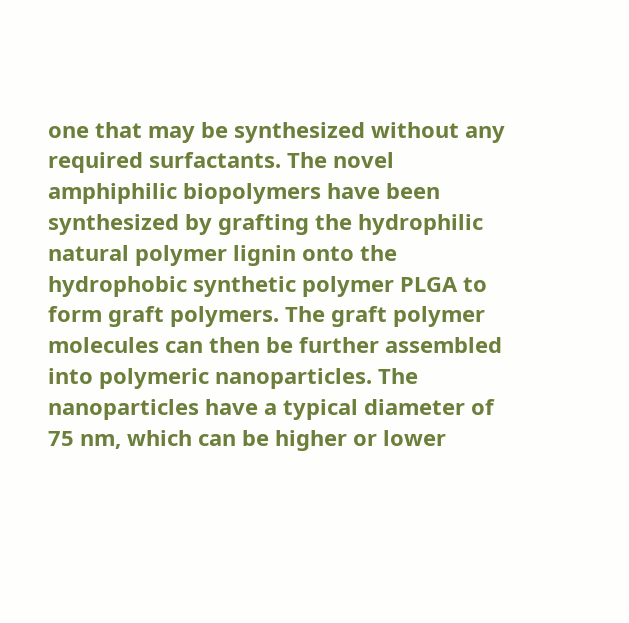one that may be synthesized without any required surfactants. The novel amphiphilic biopolymers have been synthesized by grafting the hydrophilic natural polymer lignin onto the hydrophobic synthetic polymer PLGA to form graft polymers. The graft polymer molecules can then be further assembled into polymeric nanoparticles. The nanoparticles have a typical diameter of 75 nm, which can be higher or lower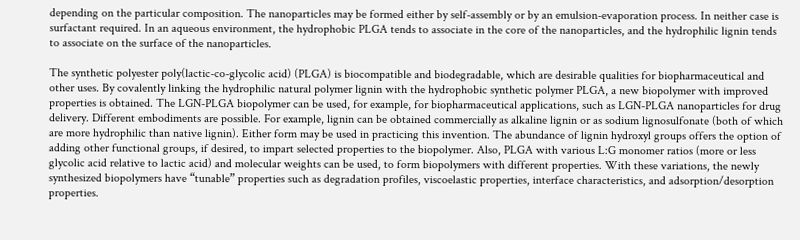depending on the particular composition. The nanoparticles may be formed either by self-assembly or by an emulsion-evaporation process. In neither case is surfactant required. In an aqueous environment, the hydrophobic PLGA tends to associate in the core of the nanoparticles, and the hydrophilic lignin tends to associate on the surface of the nanoparticles.

The synthetic polyester poly(lactic-co-glycolic acid) (PLGA) is biocompatible and biodegradable, which are desirable qualities for biopharmaceutical and other uses. By covalently linking the hydrophilic natural polymer lignin with the hydrophobic synthetic polymer PLGA, a new biopolymer with improved properties is obtained. The LGN-PLGA biopolymer can be used, for example, for biopharmaceutical applications, such as LGN-PLGA nanoparticles for drug delivery. Different embodiments are possible. For example, lignin can be obtained commercially as alkaline lignin or as sodium lignosulfonate (both of which are more hydrophilic than native lignin). Either form may be used in practicing this invention. The abundance of lignin hydroxyl groups offers the option of adding other functional groups, if desired, to impart selected properties to the biopolymer. Also, PLGA with various L:G monomer ratios (more or less glycolic acid relative to lactic acid) and molecular weights can be used, to form biopolymers with different properties. With these variations, the newly synthesized biopolymers have “tunable” properties such as degradation profiles, viscoelastic properties, interface characteristics, and adsorption/desorption properties.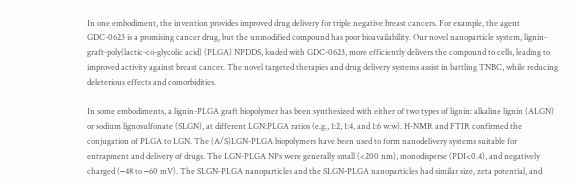In one embodiment, the invention provides improved drug delivery for triple negative breast cancers. For example, the agent GDC-0623 is a promising cancer drug, but the unmodified compound has poor bioavailability. Our novel nanoparticle system, lignin-graft-poly(lactic-co-glycolic acid) (PLGA) NPDDS, loaded with GDC-0623, more efficiently delivers the compound to cells, leading to improved activity against breast cancer. The novel targeted therapies and drug delivery systems assist in battling TNBC, while reducing deleterious effects and comorbidities.

In some embodiments, a lignin-PLGA graft biopolymer has been synthesized with either of two types of lignin: alkaline lignin (ALGN) or sodium lignosulfonate (SLGN), at different LGN:PLGA ratios (e.g., 1:2, 1:4, and 1:6 w:w). H-NMR and FTIR confirmed the conjugation of PLGA to LGN. The (A/S)LGN-PLGA biopolymers have been used to form nanodelivery systems suitable for entrapment and delivery of drugs. The LGN-PLGA NPs were generally small (<200 nm), monodisperse (PDI<0.4), and negatively charged (−48 to −60 mV). The SLGN-PLGA nanoparticles and the SLGN-PLGA nanoparticles had similar size, zeta potential, and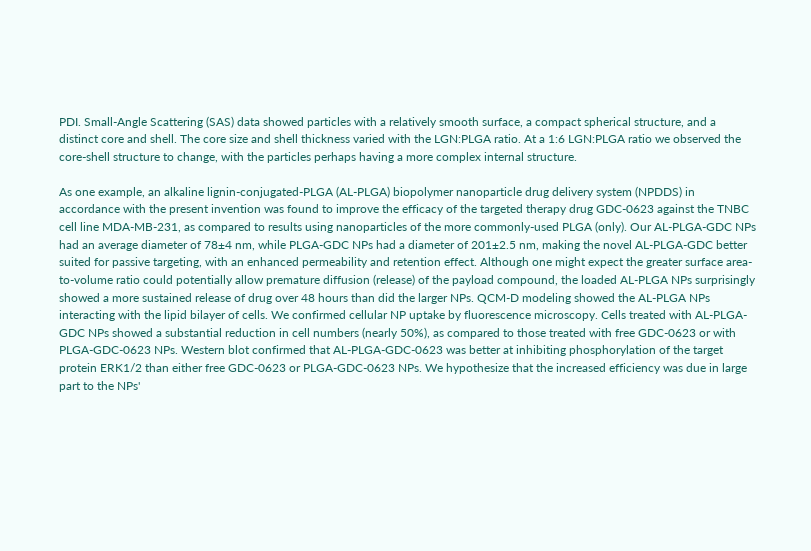PDI. Small-Angle Scattering (SAS) data showed particles with a relatively smooth surface, a compact spherical structure, and a distinct core and shell. The core size and shell thickness varied with the LGN:PLGA ratio. At a 1:6 LGN:PLGA ratio we observed the core-shell structure to change, with the particles perhaps having a more complex internal structure.

As one example, an alkaline lignin-conjugated-PLGA (AL-PLGA) biopolymer nanoparticle drug delivery system (NPDDS) in accordance with the present invention was found to improve the efficacy of the targeted therapy drug GDC-0623 against the TNBC cell line MDA-MB-231, as compared to results using nanoparticles of the more commonly-used PLGA (only). Our AL-PLGA-GDC NPs had an average diameter of 78±4 nm, while PLGA-GDC NPs had a diameter of 201±2.5 nm, making the novel AL-PLGA-GDC better suited for passive targeting, with an enhanced permeability and retention effect. Although one might expect the greater surface area-to-volume ratio could potentially allow premature diffusion (release) of the payload compound, the loaded AL-PLGA NPs surprisingly showed a more sustained release of drug over 48 hours than did the larger NPs. QCM-D modeling showed the AL-PLGA NPs interacting with the lipid bilayer of cells. We confirmed cellular NP uptake by fluorescence microscopy. Cells treated with AL-PLGA-GDC NPs showed a substantial reduction in cell numbers (nearly 50%), as compared to those treated with free GDC-0623 or with PLGA-GDC-0623 NPs. Western blot confirmed that AL-PLGA-GDC-0623 was better at inhibiting phosphorylation of the target protein ERK1/2 than either free GDC-0623 or PLGA-GDC-0623 NPs. We hypothesize that the increased efficiency was due in large part to the NPs'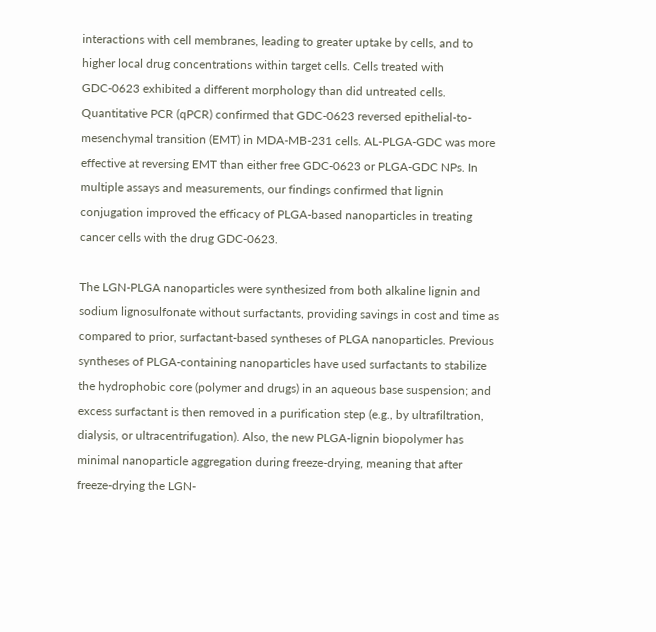interactions with cell membranes, leading to greater uptake by cells, and to higher local drug concentrations within target cells. Cells treated with GDC-0623 exhibited a different morphology than did untreated cells. Quantitative PCR (qPCR) confirmed that GDC-0623 reversed epithelial-to-mesenchymal transition (EMT) in MDA-MB-231 cells. AL-PLGA-GDC was more effective at reversing EMT than either free GDC-0623 or PLGA-GDC NPs. In multiple assays and measurements, our findings confirmed that lignin conjugation improved the efficacy of PLGA-based nanoparticles in treating cancer cells with the drug GDC-0623.

The LGN-PLGA nanoparticles were synthesized from both alkaline lignin and sodium lignosulfonate without surfactants, providing savings in cost and time as compared to prior, surfactant-based syntheses of PLGA nanoparticles. Previous syntheses of PLGA-containing nanoparticles have used surfactants to stabilize the hydrophobic core (polymer and drugs) in an aqueous base suspension; and excess surfactant is then removed in a purification step (e.g., by ultrafiltration, dialysis, or ultracentrifugation). Also, the new PLGA-lignin biopolymer has minimal nanoparticle aggregation during freeze-drying, meaning that after freeze-drying the LGN-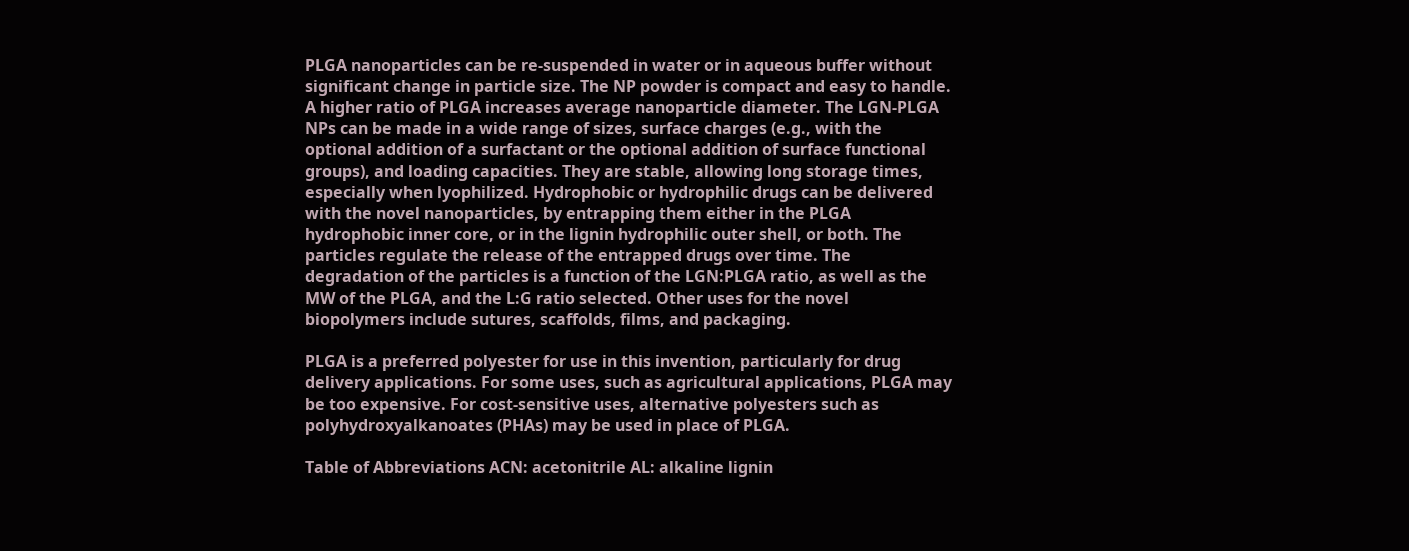PLGA nanoparticles can be re-suspended in water or in aqueous buffer without significant change in particle size. The NP powder is compact and easy to handle. A higher ratio of PLGA increases average nanoparticle diameter. The LGN-PLGA NPs can be made in a wide range of sizes, surface charges (e.g., with the optional addition of a surfactant or the optional addition of surface functional groups), and loading capacities. They are stable, allowing long storage times, especially when lyophilized. Hydrophobic or hydrophilic drugs can be delivered with the novel nanoparticles, by entrapping them either in the PLGA hydrophobic inner core, or in the lignin hydrophilic outer shell, or both. The particles regulate the release of the entrapped drugs over time. The degradation of the particles is a function of the LGN:PLGA ratio, as well as the MW of the PLGA, and the L:G ratio selected. Other uses for the novel biopolymers include sutures, scaffolds, films, and packaging.

PLGA is a preferred polyester for use in this invention, particularly for drug delivery applications. For some uses, such as agricultural applications, PLGA may be too expensive. For cost-sensitive uses, alternative polyesters such as polyhydroxyalkanoates (PHAs) may be used in place of PLGA.

Table of Abbreviations ACN: acetonitrile AL: alkaline lignin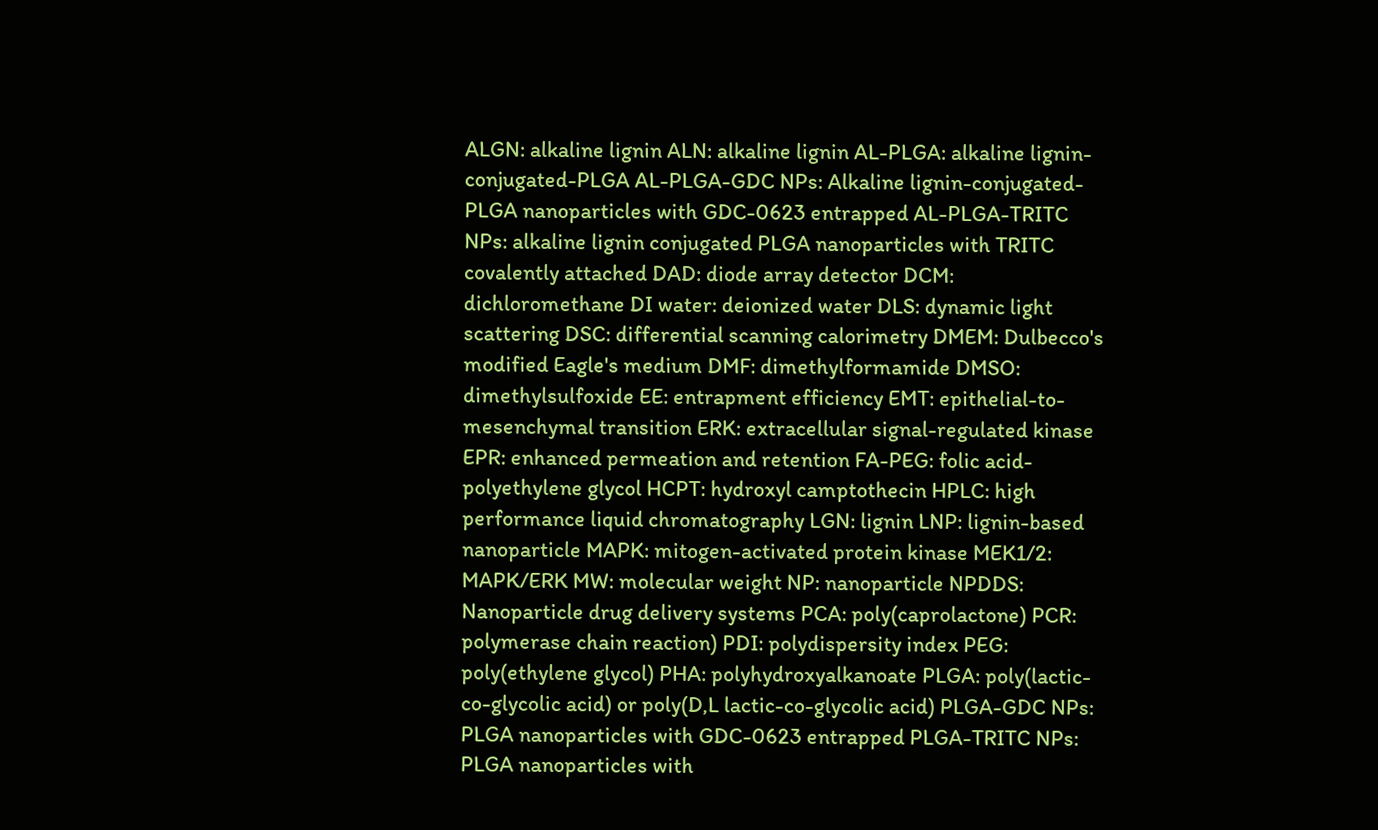ALGN: alkaline lignin ALN: alkaline lignin AL-PLGA: alkaline lignin-conjugated-PLGA AL-PLGA-GDC NPs: Alkaline lignin-conjugated-PLGA nanoparticles with GDC-0623 entrapped AL-PLGA-TRITC NPs: alkaline lignin conjugated PLGA nanoparticles with TRITC covalently attached DAD: diode array detector DCM: dichloromethane DI water: deionized water DLS: dynamic light scattering DSC: differential scanning calorimetry DMEM: Dulbecco's modified Eagle's medium DMF: dimethylformamide DMSO: dimethylsulfoxide EE: entrapment efficiency EMT: epithelial-to-mesenchymal transition ERK: extracellular signal-regulated kinase EPR: enhanced permeation and retention FA-PEG: folic acid-polyethylene glycol HCPT: hydroxyl camptothecin HPLC: high performance liquid chromatography LGN: lignin LNP: lignin-based nanoparticle MAPK: mitogen-activated protein kinase MEK1/2: MAPK/ERK MW: molecular weight NP: nanoparticle NPDDS: Nanoparticle drug delivery systems PCA: poly(caprolactone) PCR: polymerase chain reaction) PDI: polydispersity index PEG: poly(ethylene glycol) PHA: polyhydroxyalkanoate PLGA: poly(lactic-co-glycolic acid) or poly(D,L lactic-co-glycolic acid) PLGA-GDC NPs: PLGA nanoparticles with GDC-0623 entrapped PLGA-TRITC NPs: PLGA nanoparticles with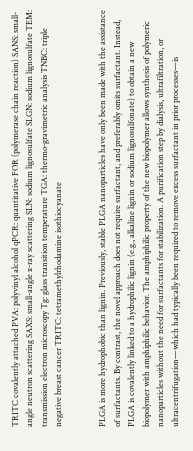TRITC covalently attached PVA: polyvinyl alcohol qPCR: quantitative FOR (polymerase chain reaction) SANS: small-angle neutron scattering SAXS: small-angle x-ray scattering SLN: sodium lignosulfate SLGN: sodium lignosulfate TEM: transmission electron microscopy Tg: glass transition temperature TGA: thermo-gravimetric analysis TNBC: triple negative breast cancer TRITC: tetramethylrhodamine isothiocyanate


PLGA is more hydrophobic than lignin. Previously, stable PLGA nanoparticles have only been made with the assistance of surfactants. By contrast, the novel approach does not require surfactant, and preferably omits surfactant. Instead, PLGA is covalently linked to a hydrophilic lignin (e.g., alkaline lignin or sodium lignosulfonate) to obtain a new biopolymer with amphiphilic behavior. The amphiphilic property of the new biopolymer allows synthesis of polymeric nanoparticles without the need for surfactants for stabilization. A purification step by dialysis, ultrafiltration, or ultracentrifugation—which had typically been required to remove excess surfactant in prior processes—is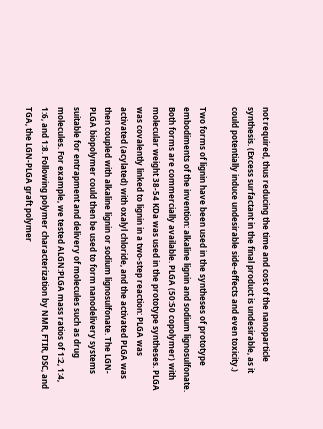not required, thus reducing the time and cost of the nanoparticle synthesis. (Excess surfactant in the final product is undesirable, as it could potentially induce undesirable side-effects and even toxicity.)

Two forms of lignin have been used in the syntheses of prototype embodiments of the invention: alkaline lignin and sodium lignosulfonate. Both forms are commercially available. PLGA (50:50 copolymer) with molecular weight 38-54 KDa was used in the prototype syntheses. PLGA was covalently linked to lignin in a two-step reaction: PLGA was activated (acylated) with oxalyl chloride, and the activated PLGA was then coupled with alkaline lignin or sodium lignosulfonate. The LGN-PLGA biopolymer could then be used to form nanodelivery systems suitable for entrapment and delivery of molecules such as drug molecules. For example, we tested ALGN:PLGA mass ratios of 1:2, 1:4, 1:6, and 1:8. Following polymer characterization by NMR, FTIR, DSC, and TGA, the LGN-PLGA graft polymer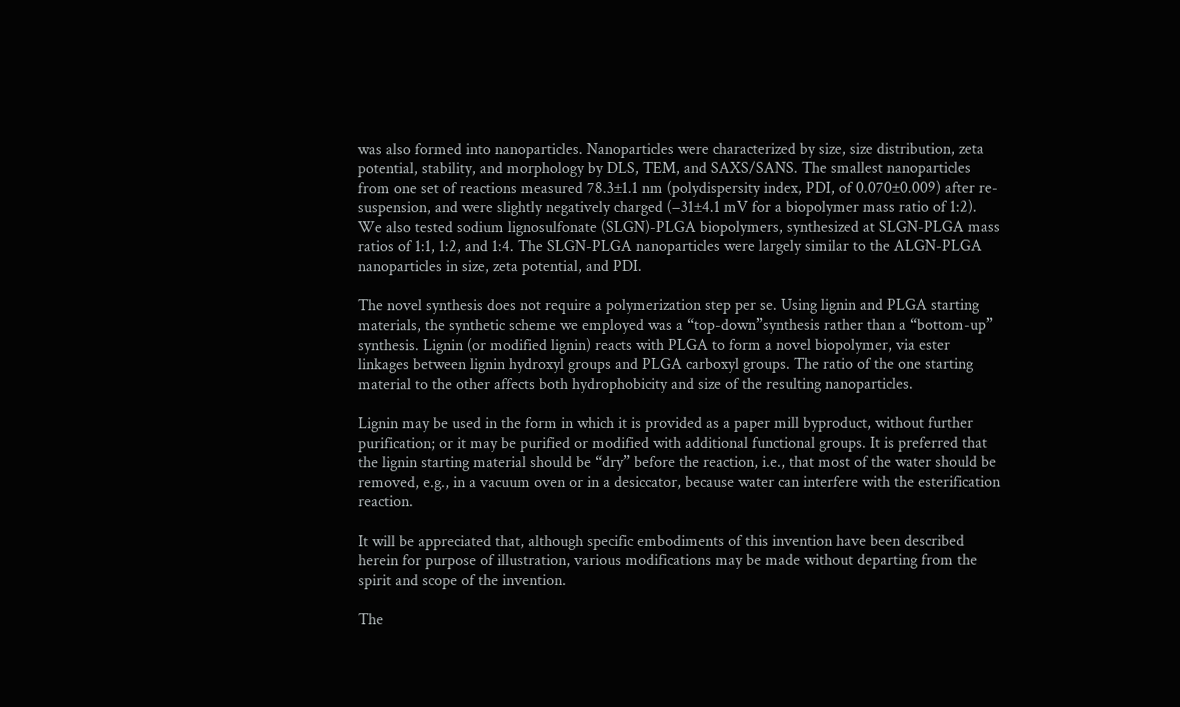was also formed into nanoparticles. Nanoparticles were characterized by size, size distribution, zeta potential, stability, and morphology by DLS, TEM, and SAXS/SANS. The smallest nanoparticles from one set of reactions measured 78.3±1.1 nm (polydispersity index, PDI, of 0.070±0.009) after re-suspension, and were slightly negatively charged (−31±4.1 mV for a biopolymer mass ratio of 1:2). We also tested sodium lignosulfonate (SLGN)-PLGA biopolymers, synthesized at SLGN-PLGA mass ratios of 1:1, 1:2, and 1:4. The SLGN-PLGA nanoparticles were largely similar to the ALGN-PLGA nanoparticles in size, zeta potential, and PDI.

The novel synthesis does not require a polymerization step per se. Using lignin and PLGA starting materials, the synthetic scheme we employed was a “top-down”synthesis rather than a “bottom-up” synthesis. Lignin (or modified lignin) reacts with PLGA to form a novel biopolymer, via ester linkages between lignin hydroxyl groups and PLGA carboxyl groups. The ratio of the one starting material to the other affects both hydrophobicity and size of the resulting nanoparticles.

Lignin may be used in the form in which it is provided as a paper mill byproduct, without further purification; or it may be purified or modified with additional functional groups. It is preferred that the lignin starting material should be “dry” before the reaction, i.e., that most of the water should be removed, e.g., in a vacuum oven or in a desiccator, because water can interfere with the esterification reaction.

It will be appreciated that, although specific embodiments of this invention have been described herein for purpose of illustration, various modifications may be made without departing from the spirit and scope of the invention.

The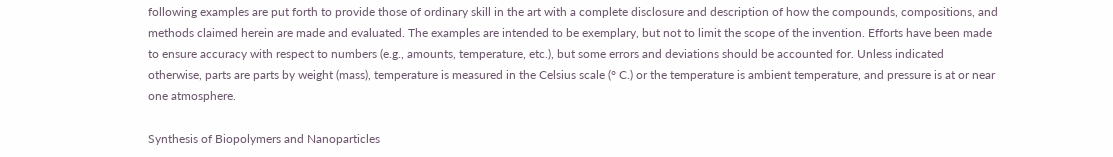following examples are put forth to provide those of ordinary skill in the art with a complete disclosure and description of how the compounds, compositions, and methods claimed herein are made and evaluated. The examples are intended to be exemplary, but not to limit the scope of the invention. Efforts have been made to ensure accuracy with respect to numbers (e.g., amounts, temperature, etc.), but some errors and deviations should be accounted for. Unless indicated otherwise, parts are parts by weight (mass), temperature is measured in the Celsius scale (° C.) or the temperature is ambient temperature, and pressure is at or near one atmosphere.

Synthesis of Biopolymers and Nanoparticles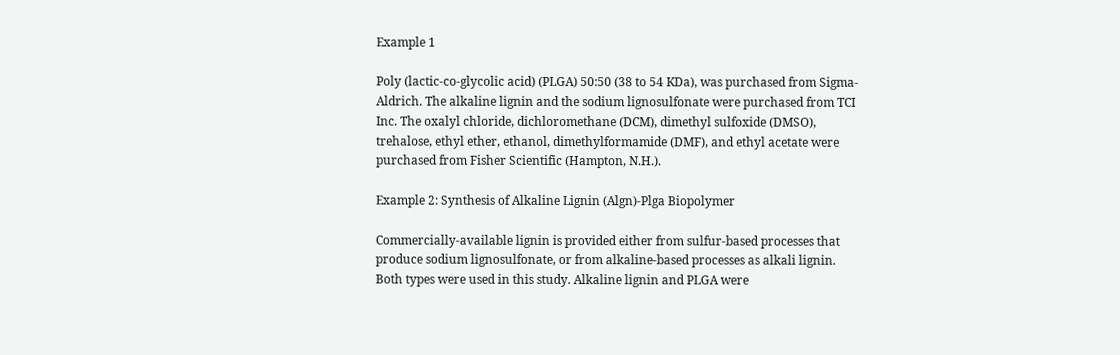Example 1

Poly (lactic-co-glycolic acid) (PLGA) 50:50 (38 to 54 KDa), was purchased from Sigma-Aldrich. The alkaline lignin and the sodium lignosulfonate were purchased from TCI Inc. The oxalyl chloride, dichloromethane (DCM), dimethyl sulfoxide (DMSO), trehalose, ethyl ether, ethanol, dimethylformamide (DMF), and ethyl acetate were purchased from Fisher Scientific (Hampton, N.H.).

Example 2: Synthesis of Alkaline Lignin (Algn)-Plga Biopolymer

Commercially-available lignin is provided either from sulfur-based processes that produce sodium lignosulfonate, or from alkaline-based processes as alkali lignin. Both types were used in this study. Alkaline lignin and PLGA were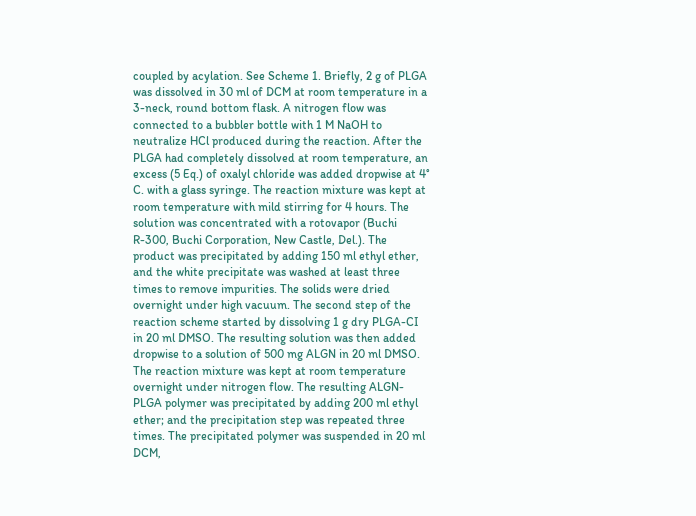coupled by acylation. See Scheme 1. Briefly, 2 g of PLGA was dissolved in 30 ml of DCM at room temperature in a 3-neck, round bottom flask. A nitrogen flow was connected to a bubbler bottle with 1 M NaOH to neutralize HCl produced during the reaction. After the PLGA had completely dissolved at room temperature, an excess (5 Eq.) of oxalyl chloride was added dropwise at 4° C. with a glass syringe. The reaction mixture was kept at room temperature with mild stirring for 4 hours. The solution was concentrated with a rotovapor (Buchi R-300, Buchi Corporation, New Castle, Del.). The product was precipitated by adding 150 ml ethyl ether, and the white precipitate was washed at least three times to remove impurities. The solids were dried overnight under high vacuum. The second step of the reaction scheme started by dissolving 1 g dry PLGA-CI in 20 ml DMSO. The resulting solution was then added dropwise to a solution of 500 mg ALGN in 20 ml DMSO. The reaction mixture was kept at room temperature overnight under nitrogen flow. The resulting ALGN-PLGA polymer was precipitated by adding 200 ml ethyl ether; and the precipitation step was repeated three times. The precipitated polymer was suspended in 20 ml DCM,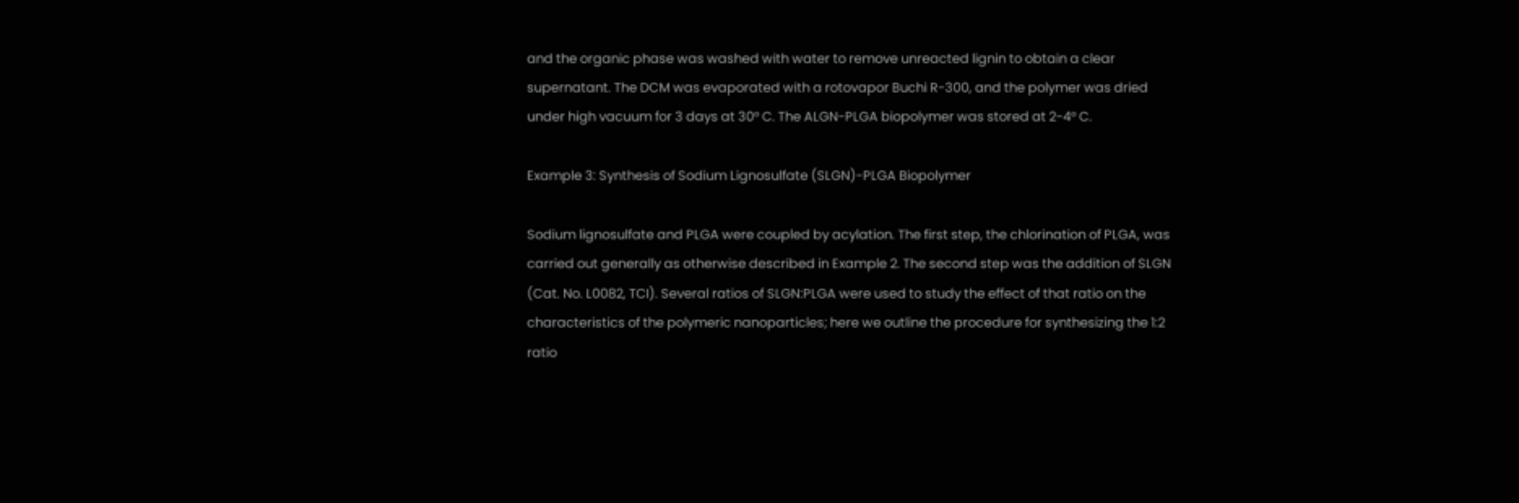and the organic phase was washed with water to remove unreacted lignin to obtain a clear supernatant. The DCM was evaporated with a rotovapor Buchi R-300, and the polymer was dried under high vacuum for 3 days at 30° C. The ALGN-PLGA biopolymer was stored at 2-4° C.

Example 3: Synthesis of Sodium Lignosulfate (SLGN)-PLGA Biopolymer

Sodium lignosulfate and PLGA were coupled by acylation. The first step, the chlorination of PLGA, was carried out generally as otherwise described in Example 2. The second step was the addition of SLGN (Cat. No. L0082, TCI). Several ratios of SLGN:PLGA were used to study the effect of that ratio on the characteristics of the polymeric nanoparticles; here we outline the procedure for synthesizing the 1:2 ratio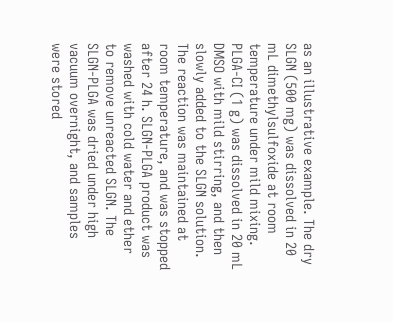as an illustrative example. The dry SLGN (500 mg) was dissolved in 20 mL dimethylsulfoxide at room temperature under mild mixing. PLGA-CI (1 g) was dissolved in 20 mL DMSO with mild stirring, and then slowly added to the SLGN solution. The reaction was maintained at room temperature, and was stopped after 24 h. SLGN-PLGA product was washed with cold water and ether to remove unreacted SLGN. The SLGN-PLGA was dried under high vacuum overnight, and samples were stored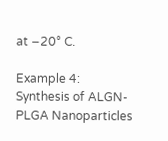at −20° C.

Example 4: Synthesis of ALGN-PLGA Nanoparticles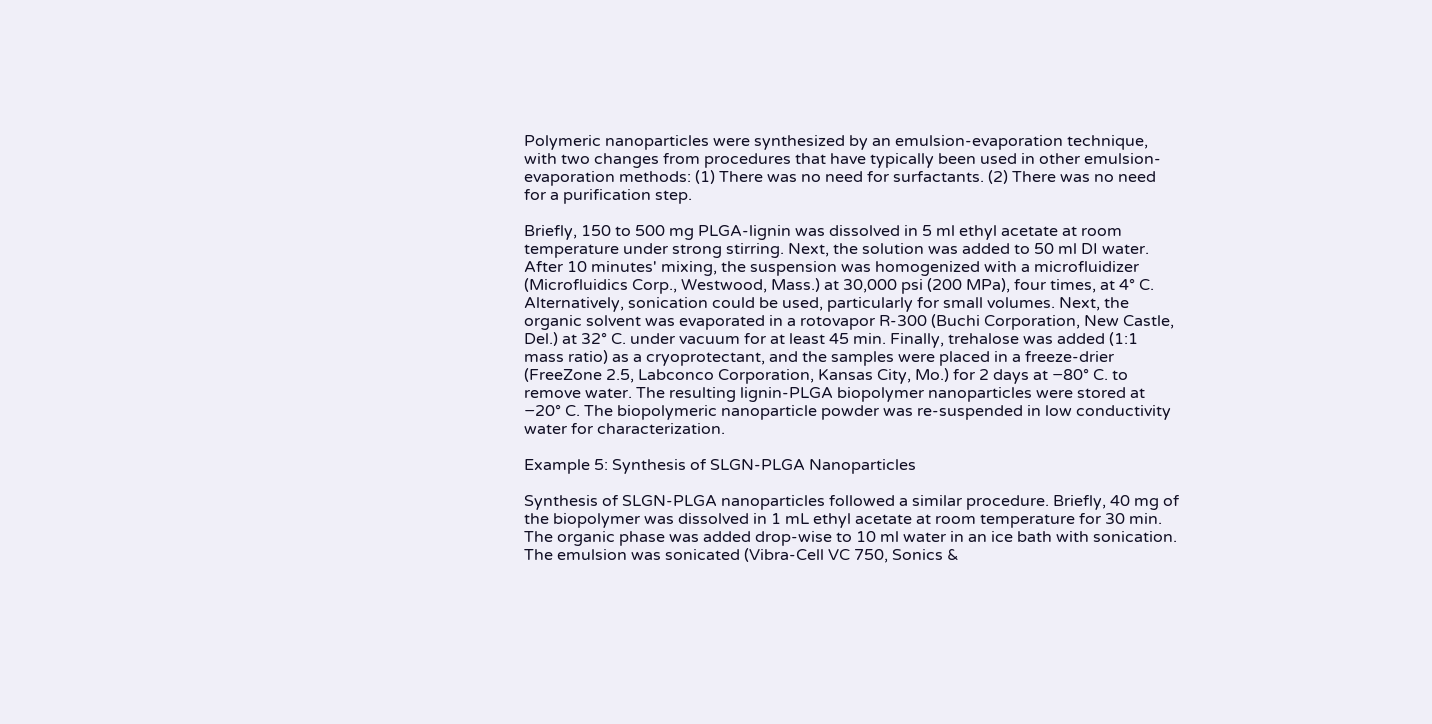Polymeric nanoparticles were synthesized by an emulsion-evaporation technique, with two changes from procedures that have typically been used in other emulsion-evaporation methods: (1) There was no need for surfactants. (2) There was no need for a purification step.

Briefly, 150 to 500 mg PLGA-lignin was dissolved in 5 ml ethyl acetate at room temperature under strong stirring. Next, the solution was added to 50 ml DI water. After 10 minutes' mixing, the suspension was homogenized with a microfluidizer (Microfluidics Corp., Westwood, Mass.) at 30,000 psi (200 MPa), four times, at 4° C. Alternatively, sonication could be used, particularly for small volumes. Next, the organic solvent was evaporated in a rotovapor R-300 (Buchi Corporation, New Castle, Del.) at 32° C. under vacuum for at least 45 min. Finally, trehalose was added (1:1 mass ratio) as a cryoprotectant, and the samples were placed in a freeze-drier (FreeZone 2.5, Labconco Corporation, Kansas City, Mo.) for 2 days at −80° C. to remove water. The resulting lignin-PLGA biopolymer nanoparticles were stored at −20° C. The biopolymeric nanoparticle powder was re-suspended in low conductivity water for characterization.

Example 5: Synthesis of SLGN-PLGA Nanoparticles

Synthesis of SLGN-PLGA nanoparticles followed a similar procedure. Briefly, 40 mg of the biopolymer was dissolved in 1 mL ethyl acetate at room temperature for 30 min. The organic phase was added drop-wise to 10 ml water in an ice bath with sonication. The emulsion was sonicated (Vibra-Cell VC 750, Sonics &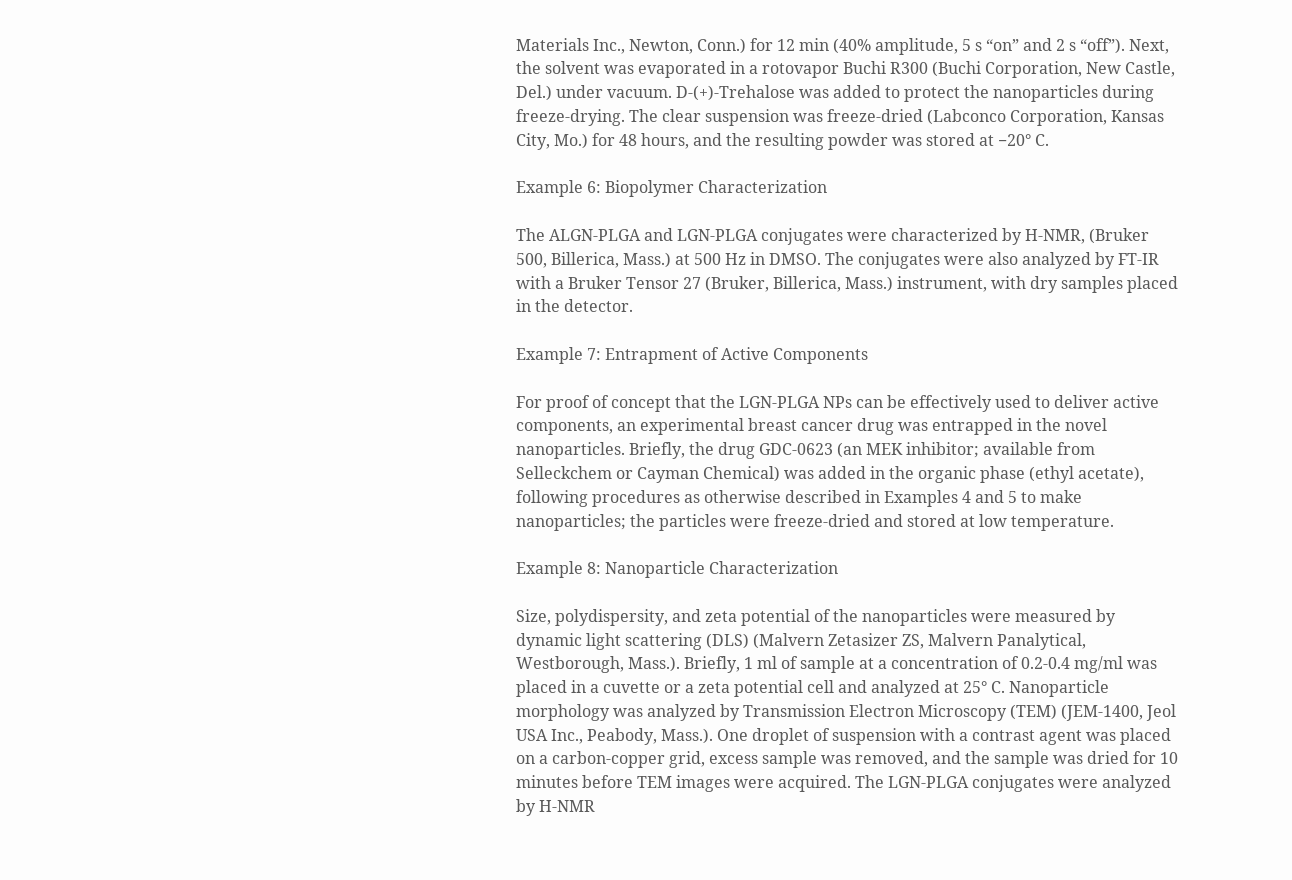Materials Inc., Newton, Conn.) for 12 min (40% amplitude, 5 s “on” and 2 s “off”). Next, the solvent was evaporated in a rotovapor Buchi R300 (Buchi Corporation, New Castle, Del.) under vacuum. D-(+)-Trehalose was added to protect the nanoparticles during freeze-drying. The clear suspension was freeze-dried (Labconco Corporation, Kansas City, Mo.) for 48 hours, and the resulting powder was stored at −20° C.

Example 6: Biopolymer Characterization

The ALGN-PLGA and LGN-PLGA conjugates were characterized by H-NMR, (Bruker 500, Billerica, Mass.) at 500 Hz in DMSO. The conjugates were also analyzed by FT-IR with a Bruker Tensor 27 (Bruker, Billerica, Mass.) instrument, with dry samples placed in the detector.

Example 7: Entrapment of Active Components

For proof of concept that the LGN-PLGA NPs can be effectively used to deliver active components, an experimental breast cancer drug was entrapped in the novel nanoparticles. Briefly, the drug GDC-0623 (an MEK inhibitor; available from Selleckchem or Cayman Chemical) was added in the organic phase (ethyl acetate), following procedures as otherwise described in Examples 4 and 5 to make nanoparticles; the particles were freeze-dried and stored at low temperature.

Example 8: Nanoparticle Characterization

Size, polydispersity, and zeta potential of the nanoparticles were measured by dynamic light scattering (DLS) (Malvern Zetasizer ZS, Malvern Panalytical, Westborough, Mass.). Briefly, 1 ml of sample at a concentration of 0.2-0.4 mg/ml was placed in a cuvette or a zeta potential cell and analyzed at 25° C. Nanoparticle morphology was analyzed by Transmission Electron Microscopy (TEM) (JEM-1400, Jeol USA Inc., Peabody, Mass.). One droplet of suspension with a contrast agent was placed on a carbon-copper grid, excess sample was removed, and the sample was dried for 10 minutes before TEM images were acquired. The LGN-PLGA conjugates were analyzed by H-NMR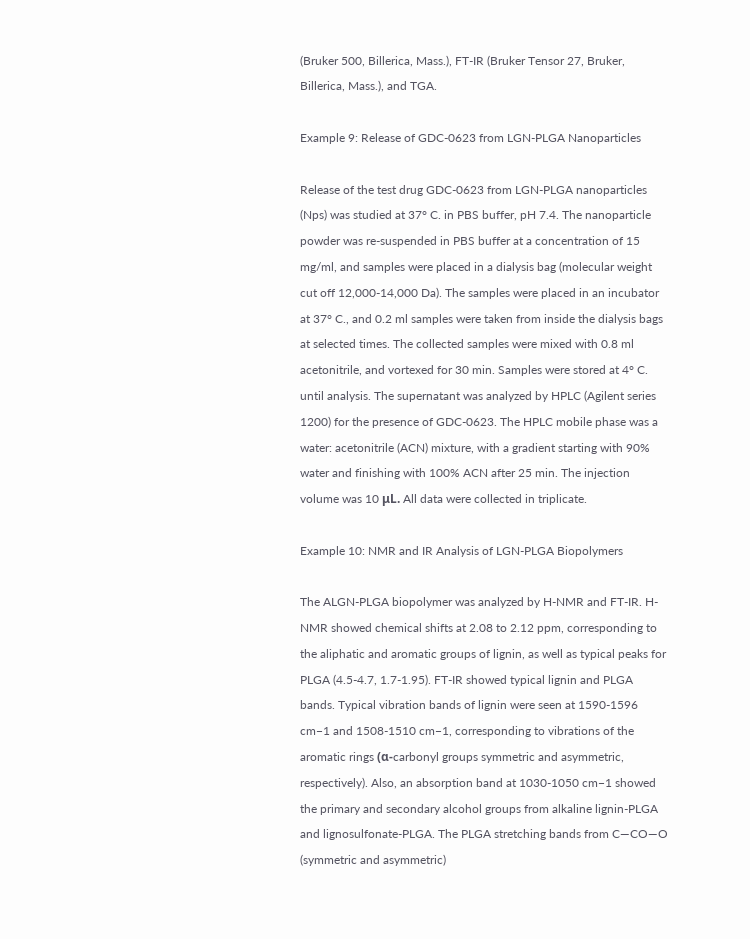(Bruker 500, Billerica, Mass.), FT-IR (Bruker Tensor 27, Bruker, Billerica, Mass.), and TGA.

Example 9: Release of GDC-0623 from LGN-PLGA Nanoparticles

Release of the test drug GDC-0623 from LGN-PLGA nanoparticles (Nps) was studied at 37° C. in PBS buffer, pH 7.4. The nanoparticle powder was re-suspended in PBS buffer at a concentration of 15 mg/ml, and samples were placed in a dialysis bag (molecular weight cut off 12,000-14,000 Da). The samples were placed in an incubator at 37° C., and 0.2 ml samples were taken from inside the dialysis bags at selected times. The collected samples were mixed with 0.8 ml acetonitrile, and vortexed for 30 min. Samples were stored at 4° C. until analysis. The supernatant was analyzed by HPLC (Agilent series 1200) for the presence of GDC-0623. The HPLC mobile phase was a water: acetonitrile (ACN) mixture, with a gradient starting with 90% water and finishing with 100% ACN after 25 min. The injection volume was 10 μL. All data were collected in triplicate.

Example 10: NMR and IR Analysis of LGN-PLGA Biopolymers

The ALGN-PLGA biopolymer was analyzed by H-NMR and FT-IR. H-NMR showed chemical shifts at 2.08 to 2.12 ppm, corresponding to the aliphatic and aromatic groups of lignin, as well as typical peaks for PLGA (4.5-4.7, 1.7-1.95). FT-IR showed typical lignin and PLGA bands. Typical vibration bands of lignin were seen at 1590-1596 cm−1 and 1508-1510 cm−1, corresponding to vibrations of the aromatic rings (α-carbonyl groups symmetric and asymmetric, respectively). Also, an absorption band at 1030-1050 cm−1 showed the primary and secondary alcohol groups from alkaline lignin-PLGA and lignosulfonate-PLGA. The PLGA stretching bands from C—CO—O (symmetric and asymmetric)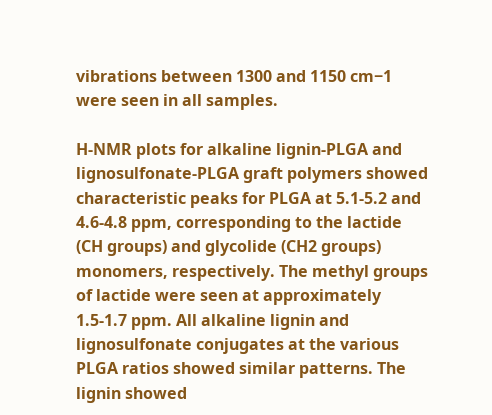vibrations between 1300 and 1150 cm−1 were seen in all samples.

H-NMR plots for alkaline lignin-PLGA and lignosulfonate-PLGA graft polymers showed characteristic peaks for PLGA at 5.1-5.2 and 4.6-4.8 ppm, corresponding to the lactide (CH groups) and glycolide (CH2 groups) monomers, respectively. The methyl groups of lactide were seen at approximately 1.5-1.7 ppm. All alkaline lignin and lignosulfonate conjugates at the various PLGA ratios showed similar patterns. The lignin showed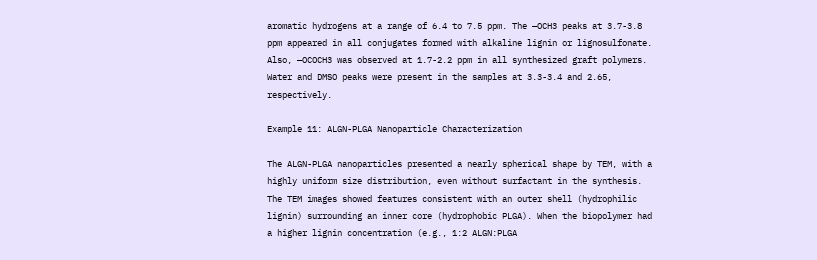aromatic hydrogens at a range of 6.4 to 7.5 ppm. The —OCH3 peaks at 3.7-3.8 ppm appeared in all conjugates formed with alkaline lignin or lignosulfonate. Also, —OCOCH3 was observed at 1.7-2.2 ppm in all synthesized graft polymers. Water and DMSO peaks were present in the samples at 3.3-3.4 and 2.65, respectively.

Example 11: ALGN-PLGA Nanoparticle Characterization

The ALGN-PLGA nanoparticles presented a nearly spherical shape by TEM, with a highly uniform size distribution, even without surfactant in the synthesis. The TEM images showed features consistent with an outer shell (hydrophilic lignin) surrounding an inner core (hydrophobic PLGA). When the biopolymer had a higher lignin concentration (e.g., 1:2 ALGN:PLGA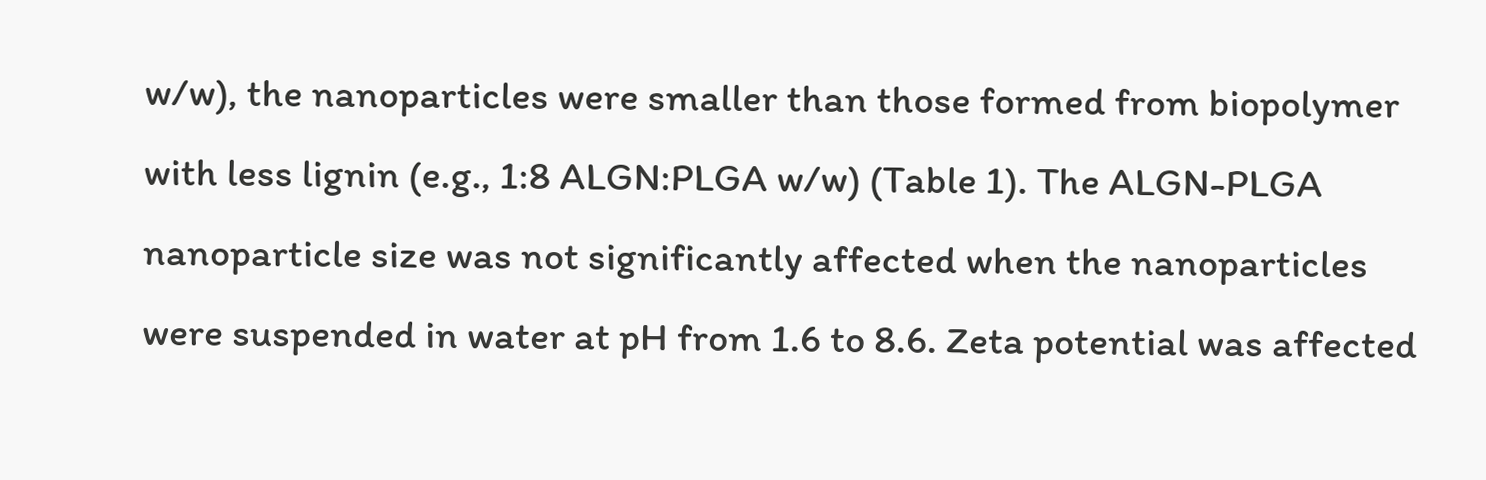w/w), the nanoparticles were smaller than those formed from biopolymer with less lignin (e.g., 1:8 ALGN:PLGA w/w) (Table 1). The ALGN-PLGA nanoparticle size was not significantly affected when the nanoparticles were suspended in water at pH from 1.6 to 8.6. Zeta potential was affected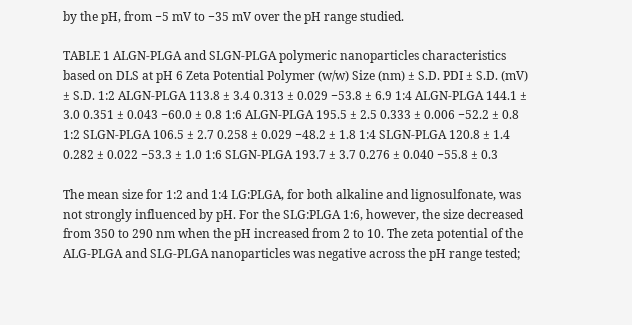by the pH, from −5 mV to −35 mV over the pH range studied.

TABLE 1 ALGN-PLGA and SLGN-PLGA polymeric nanoparticles characteristics based on DLS at pH 6 Zeta Potential Polymer (w/w) Size (nm) ± S.D. PDI ± S.D. (mV) ± S.D. 1:2 ALGN-PLGA 113.8 ± 3.4 0.313 ± 0.029 −53.8 ± 6.9 1:4 ALGN-PLGA 144.1 ± 3.0 0.351 ± 0.043 −60.0 ± 0.8 1:6 ALGN-PLGA 195.5 ± 2.5 0.333 ± 0.006 −52.2 ± 0.8 1:2 SLGN-PLGA 106.5 ± 2.7 0.258 ± 0.029 −48.2 ± 1.8 1:4 SLGN-PLGA 120.8 ± 1.4 0.282 ± 0.022 −53.3 ± 1.0 1:6 SLGN-PLGA 193.7 ± 3.7 0.276 ± 0.040 −55.8 ± 0.3

The mean size for 1:2 and 1:4 LG:PLGA, for both alkaline and lignosulfonate, was not strongly influenced by pH. For the SLG:PLGA 1:6, however, the size decreased from 350 to 290 nm when the pH increased from 2 to 10. The zeta potential of the ALG-PLGA and SLG-PLGA nanoparticles was negative across the pH range tested;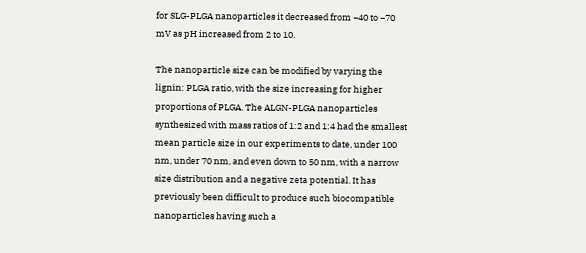for SLG-PLGA nanoparticles it decreased from −40 to −70 mV as pH increased from 2 to 10.

The nanoparticle size can be modified by varying the lignin: PLGA ratio, with the size increasing for higher proportions of PLGA. The ALGN-PLGA nanoparticles synthesized with mass ratios of 1:2 and 1:4 had the smallest mean particle size in our experiments to date, under 100 nm, under 70 nm, and even down to 50 nm, with a narrow size distribution and a negative zeta potential. It has previously been difficult to produce such biocompatible nanoparticles having such a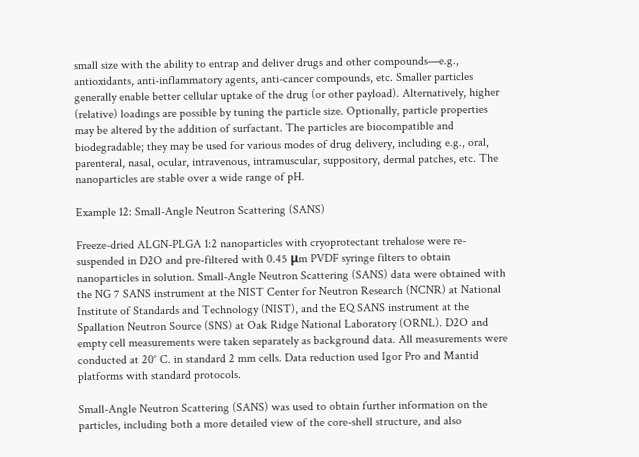small size with the ability to entrap and deliver drugs and other compounds—e.g., antioxidants, anti-inflammatory agents, anti-cancer compounds, etc. Smaller particles generally enable better cellular uptake of the drug (or other payload). Alternatively, higher (relative) loadings are possible by tuning the particle size. Optionally, particle properties may be altered by the addition of surfactant. The particles are biocompatible and biodegradable; they may be used for various modes of drug delivery, including e.g., oral, parenteral, nasal, ocular, intravenous, intramuscular, suppository, dermal patches, etc. The nanoparticles are stable over a wide range of pH.

Example 12: Small-Angle Neutron Scattering (SANS)

Freeze-dried ALGN-PLGA 1:2 nanoparticles with cryoprotectant trehalose were re-suspended in D2O and pre-filtered with 0.45 μm PVDF syringe filters to obtain nanoparticles in solution. Small-Angle Neutron Scattering (SANS) data were obtained with the NG 7 SANS instrument at the NIST Center for Neutron Research (NCNR) at National Institute of Standards and Technology (NIST), and the EQ SANS instrument at the Spallation Neutron Source (SNS) at Oak Ridge National Laboratory (ORNL). D2O and empty cell measurements were taken separately as background data. All measurements were conducted at 20° C. in standard 2 mm cells. Data reduction used Igor Pro and Mantid platforms with standard protocols.

Small-Angle Neutron Scattering (SANS) was used to obtain further information on the particles, including both a more detailed view of the core-shell structure, and also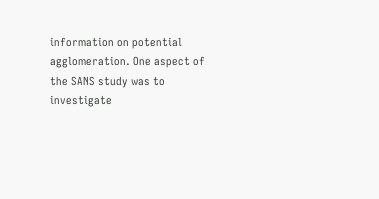information on potential agglomeration. One aspect of the SANS study was to investigate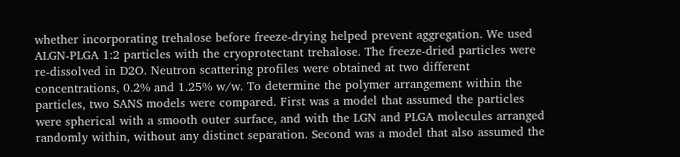whether incorporating trehalose before freeze-drying helped prevent aggregation. We used ALGN-PLGA 1:2 particles with the cryoprotectant trehalose. The freeze-dried particles were re-dissolved in D2O. Neutron scattering profiles were obtained at two different concentrations, 0.2% and 1.25% w/w. To determine the polymer arrangement within the particles, two SANS models were compared. First was a model that assumed the particles were spherical with a smooth outer surface, and with the LGN and PLGA molecules arranged randomly within, without any distinct separation. Second was a model that also assumed the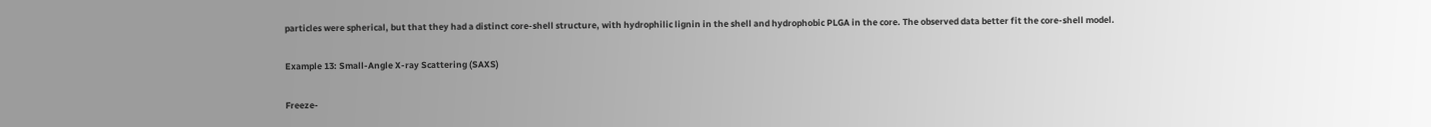particles were spherical, but that they had a distinct core-shell structure, with hydrophilic lignin in the shell and hydrophobic PLGA in the core. The observed data better fit the core-shell model.

Example 13: Small-Angle X-ray Scattering (SAXS)

Freeze-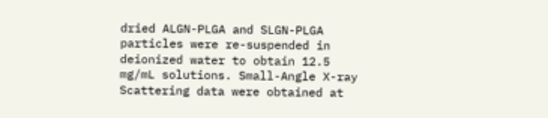dried ALGN-PLGA and SLGN-PLGA particles were re-suspended in deionized water to obtain 12.5 mg/mL solutions. Small-Angle X-ray Scattering data were obtained at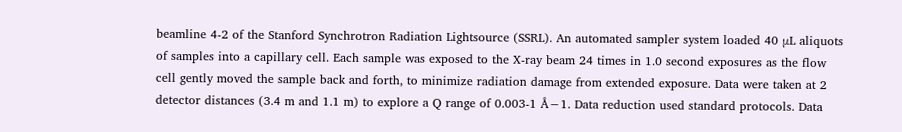beamline 4-2 of the Stanford Synchrotron Radiation Lightsource (SSRL). An automated sampler system loaded 40 μL aliquots of samples into a capillary cell. Each sample was exposed to the X-ray beam 24 times in 1.0 second exposures as the flow cell gently moved the sample back and forth, to minimize radiation damage from extended exposure. Data were taken at 2 detector distances (3.4 m and 1.1 m) to explore a Q range of 0.003-1 Å−1. Data reduction used standard protocols. Data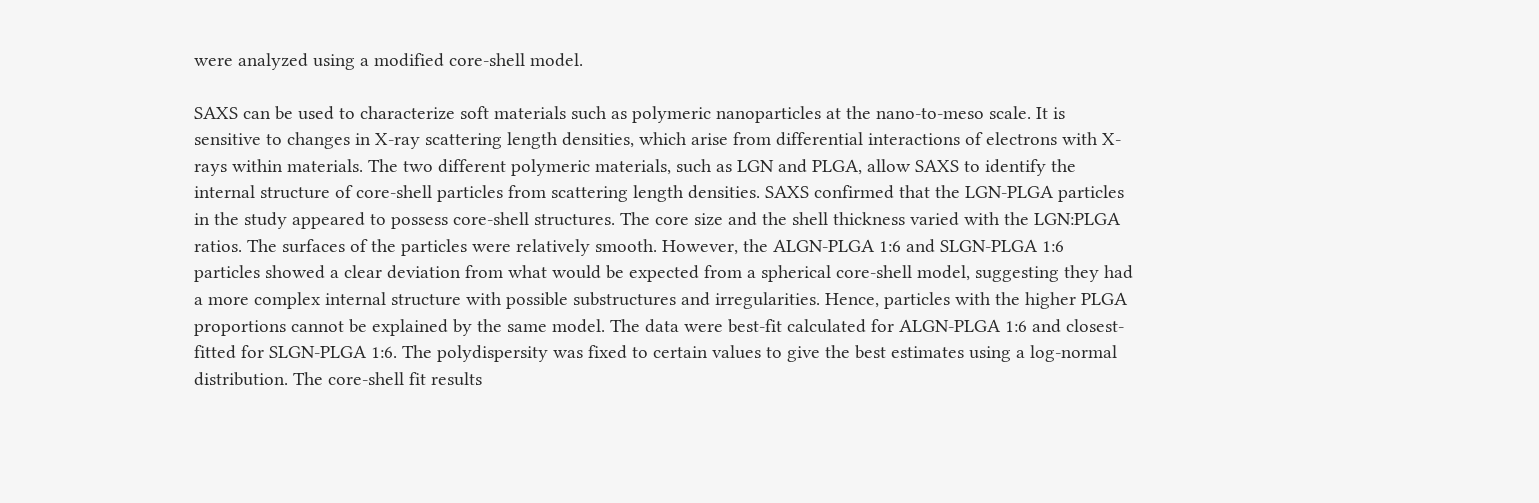were analyzed using a modified core-shell model.

SAXS can be used to characterize soft materials such as polymeric nanoparticles at the nano-to-meso scale. It is sensitive to changes in X-ray scattering length densities, which arise from differential interactions of electrons with X-rays within materials. The two different polymeric materials, such as LGN and PLGA, allow SAXS to identify the internal structure of core-shell particles from scattering length densities. SAXS confirmed that the LGN-PLGA particles in the study appeared to possess core-shell structures. The core size and the shell thickness varied with the LGN:PLGA ratios. The surfaces of the particles were relatively smooth. However, the ALGN-PLGA 1:6 and SLGN-PLGA 1:6 particles showed a clear deviation from what would be expected from a spherical core-shell model, suggesting they had a more complex internal structure with possible substructures and irregularities. Hence, particles with the higher PLGA proportions cannot be explained by the same model. The data were best-fit calculated for ALGN-PLGA 1:6 and closest-fitted for SLGN-PLGA 1:6. The polydispersity was fixed to certain values to give the best estimates using a log-normal distribution. The core-shell fit results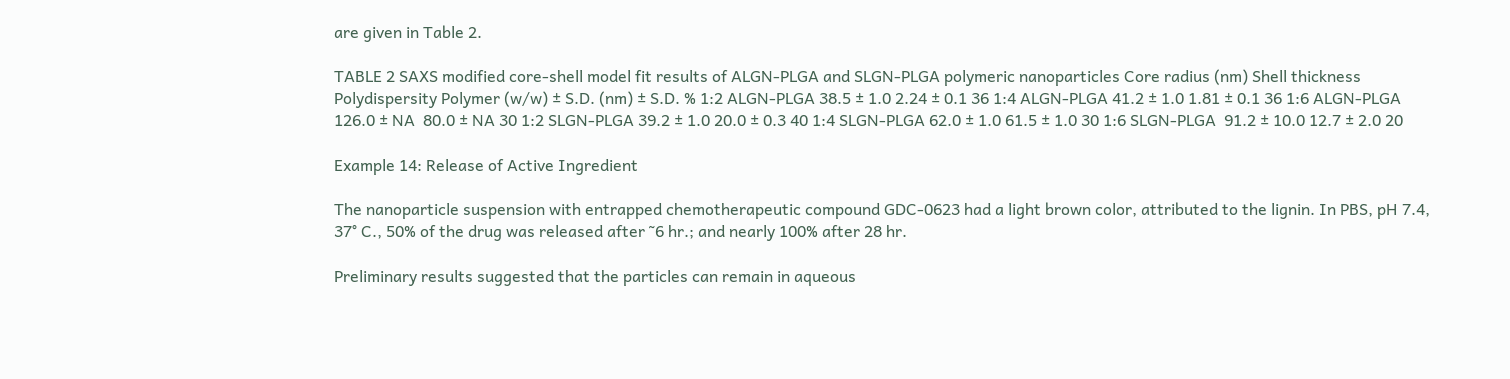are given in Table 2.

TABLE 2 SAXS modified core-shell model fit results of ALGN-PLGA and SLGN-PLGA polymeric nanoparticles Core radius (nm) Shell thickness Polydispersity Polymer (w/w) ± S.D. (nm) ± S.D. % 1:2 ALGN-PLGA 38.5 ± 1.0 2.24 ± 0.1 36 1:4 ALGN-PLGA 41.2 ± 1.0 1.81 ± 0.1 36 1:6 ALGN-PLGA 126.0 ± NA  80.0 ± NA 30 1:2 SLGN-PLGA 39.2 ± 1.0 20.0 ± 0.3 40 1:4 SLGN-PLGA 62.0 ± 1.0 61.5 ± 1.0 30 1:6 SLGN-PLGA  91.2 ± 10.0 12.7 ± 2.0 20

Example 14: Release of Active Ingredient

The nanoparticle suspension with entrapped chemotherapeutic compound GDC-0623 had a light brown color, attributed to the lignin. In PBS, pH 7.4, 37° C., 50% of the drug was released after ˜6 hr.; and nearly 100% after 28 hr.

Preliminary results suggested that the particles can remain in aqueous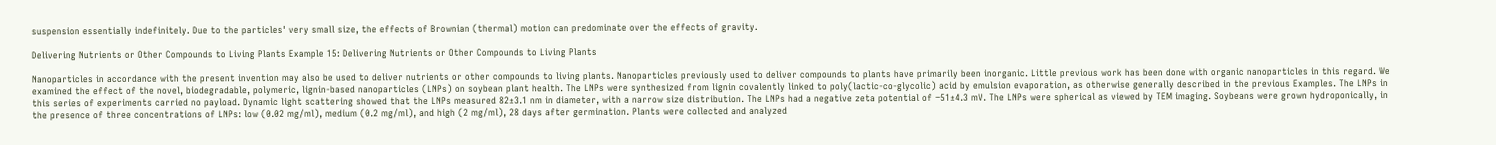suspension essentially indefinitely. Due to the particles' very small size, the effects of Brownian (thermal) motion can predominate over the effects of gravity.

Delivering Nutrients or Other Compounds to Living Plants Example 15: Delivering Nutrients or Other Compounds to Living Plants

Nanoparticles in accordance with the present invention may also be used to deliver nutrients or other compounds to living plants. Nanoparticles previously used to deliver compounds to plants have primarily been inorganic. Little previous work has been done with organic nanoparticles in this regard. We examined the effect of the novel, biodegradable, polymeric, lignin-based nanoparticles (LNPs) on soybean plant health. The LNPs were synthesized from lignin covalently linked to poly(lactic-co-glycolic) acid by emulsion evaporation, as otherwise generally described in the previous Examples. The LNPs in this series of experiments carried no payload. Dynamic light scattering showed that the LNPs measured 82±3.1 nm in diameter, with a narrow size distribution. The LNPs had a negative zeta potential of −51±4.3 mV. The LNPs were spherical as viewed by TEM imaging. Soybeans were grown hydroponically, in the presence of three concentrations of LNPs: low (0.02 mg/ml), medium (0.2 mg/ml), and high (2 mg/ml), 28 days after germination. Plants were collected and analyzed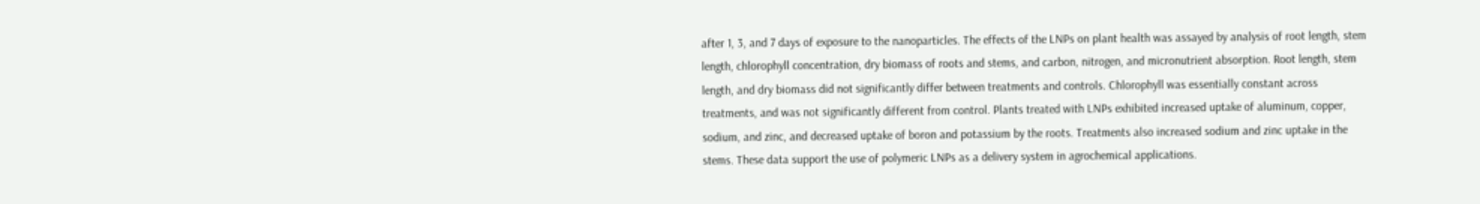after 1, 3, and 7 days of exposure to the nanoparticles. The effects of the LNPs on plant health was assayed by analysis of root length, stem length, chlorophyll concentration, dry biomass of roots and stems, and carbon, nitrogen, and micronutrient absorption. Root length, stem length, and dry biomass did not significantly differ between treatments and controls. Chlorophyll was essentially constant across treatments, and was not significantly different from control. Plants treated with LNPs exhibited increased uptake of aluminum, copper, sodium, and zinc, and decreased uptake of boron and potassium by the roots. Treatments also increased sodium and zinc uptake in the stems. These data support the use of polymeric LNPs as a delivery system in agrochemical applications.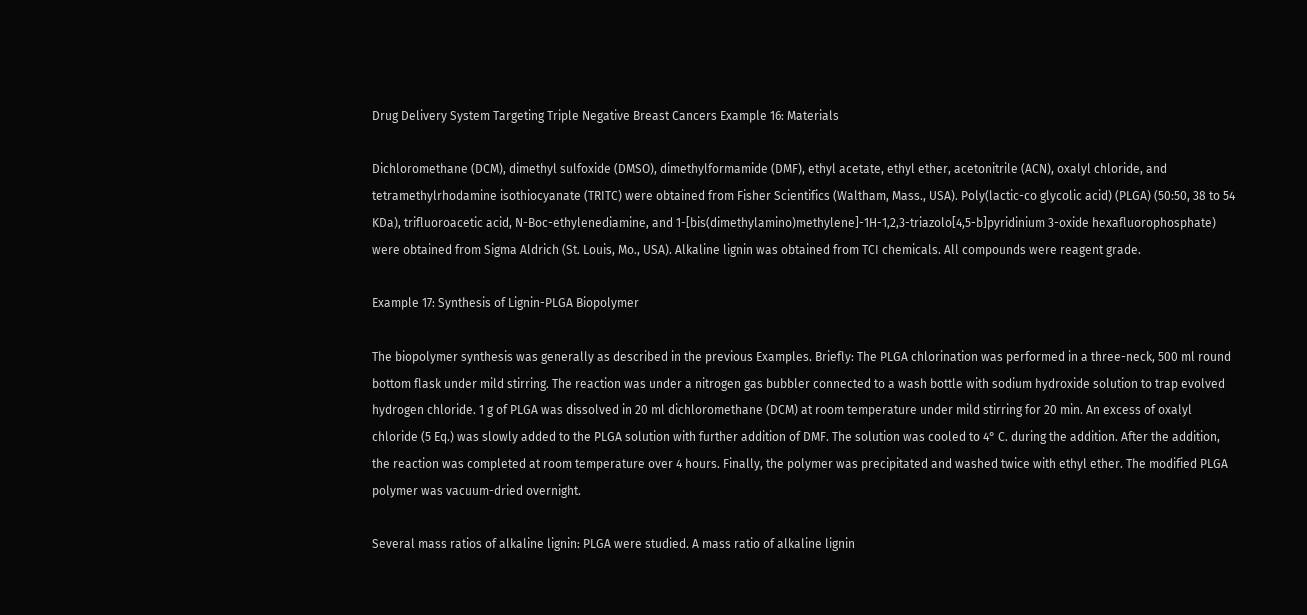Drug Delivery System Targeting Triple Negative Breast Cancers Example 16: Materials

Dichloromethane (DCM), dimethyl sulfoxide (DMSO), dimethylformamide (DMF), ethyl acetate, ethyl ether, acetonitrile (ACN), oxalyl chloride, and tetramethylrhodamine isothiocyanate (TRITC) were obtained from Fisher Scientifics (Waltham, Mass., USA). Poly(lactic-co glycolic acid) (PLGA) (50:50, 38 to 54 KDa), trifluoroacetic acid, N-Boc-ethylenediamine, and 1-[bis(dimethylamino)methylene]-1H-1,2,3-triazolo[4,5-b]pyridinium 3-oxide hexafluorophosphate) were obtained from Sigma Aldrich (St. Louis, Mo., USA). Alkaline lignin was obtained from TCI chemicals. All compounds were reagent grade.

Example 17: Synthesis of Lignin-PLGA Biopolymer

The biopolymer synthesis was generally as described in the previous Examples. Briefly: The PLGA chlorination was performed in a three-neck, 500 ml round bottom flask under mild stirring. The reaction was under a nitrogen gas bubbler connected to a wash bottle with sodium hydroxide solution to trap evolved hydrogen chloride. 1 g of PLGA was dissolved in 20 ml dichloromethane (DCM) at room temperature under mild stirring for 20 min. An excess of oxalyl chloride (5 Eq.) was slowly added to the PLGA solution with further addition of DMF. The solution was cooled to 4° C. during the addition. After the addition, the reaction was completed at room temperature over 4 hours. Finally, the polymer was precipitated and washed twice with ethyl ether. The modified PLGA polymer was vacuum-dried overnight.

Several mass ratios of alkaline lignin: PLGA were studied. A mass ratio of alkaline lignin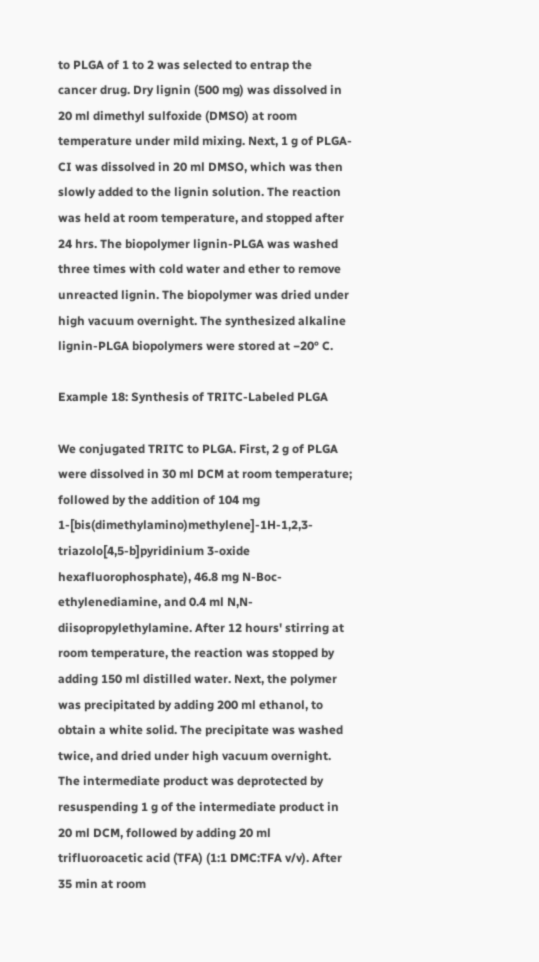to PLGA of 1 to 2 was selected to entrap the cancer drug. Dry lignin (500 mg) was dissolved in 20 ml dimethyl sulfoxide (DMSO) at room temperature under mild mixing. Next, 1 g of PLGA-CI was dissolved in 20 ml DMSO, which was then slowly added to the lignin solution. The reaction was held at room temperature, and stopped after 24 hrs. The biopolymer lignin-PLGA was washed three times with cold water and ether to remove unreacted lignin. The biopolymer was dried under high vacuum overnight. The synthesized alkaline lignin-PLGA biopolymers were stored at −20° C.

Example 18: Synthesis of TRITC-Labeled PLGA

We conjugated TRITC to PLGA. First, 2 g of PLGA were dissolved in 30 ml DCM at room temperature; followed by the addition of 104 mg 1-[bis(dimethylamino)methylene]-1H-1,2,3-triazolo[4,5-b]pyridinium 3-oxide hexafluorophosphate), 46.8 mg N-Boc-ethylenediamine, and 0.4 ml N,N-diisopropylethylamine. After 12 hours' stirring at room temperature, the reaction was stopped by adding 150 ml distilled water. Next, the polymer was precipitated by adding 200 ml ethanol, to obtain a white solid. The precipitate was washed twice, and dried under high vacuum overnight. The intermediate product was deprotected by resuspending 1 g of the intermediate product in 20 ml DCM, followed by adding 20 ml trifluoroacetic acid (TFA) (1:1 DMC:TFA v/v). After 35 min at room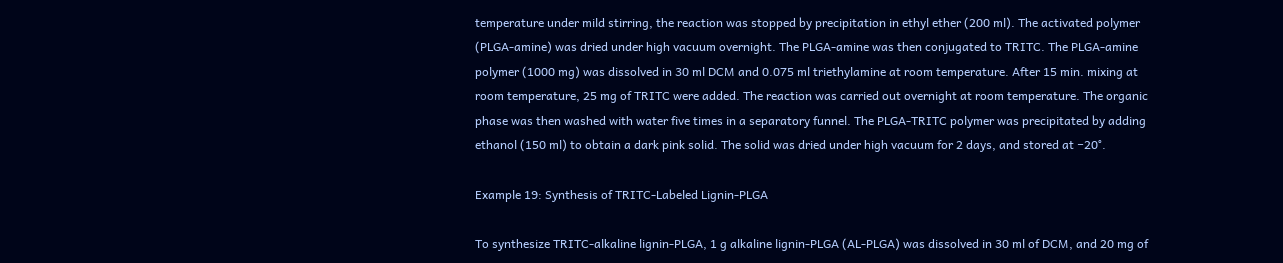temperature under mild stirring, the reaction was stopped by precipitation in ethyl ether (200 ml). The activated polymer (PLGA-amine) was dried under high vacuum overnight. The PLGA-amine was then conjugated to TRITC. The PLGA-amine polymer (1000 mg) was dissolved in 30 ml DCM and 0.075 ml triethylamine at room temperature. After 15 min. mixing at room temperature, 25 mg of TRITC were added. The reaction was carried out overnight at room temperature. The organic phase was then washed with water five times in a separatory funnel. The PLGA-TRITC polymer was precipitated by adding ethanol (150 ml) to obtain a dark pink solid. The solid was dried under high vacuum for 2 days, and stored at −20°.

Example 19: Synthesis of TRITC-Labeled Lignin-PLGA

To synthesize TRITC-alkaline lignin-PLGA, 1 g alkaline lignin-PLGA (AL-PLGA) was dissolved in 30 ml of DCM, and 20 mg of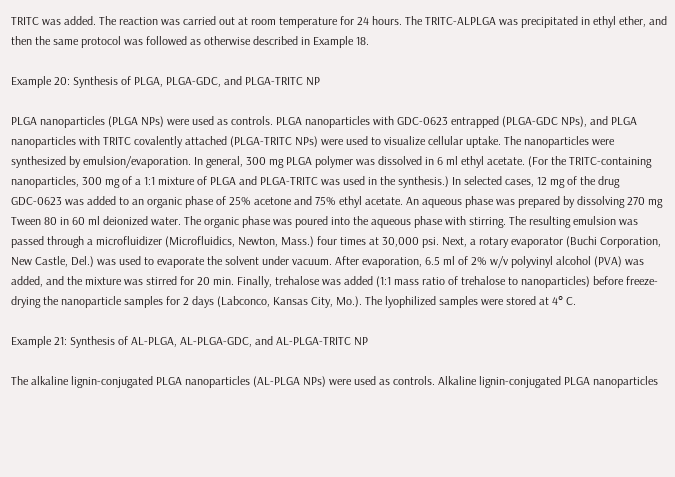TRITC was added. The reaction was carried out at room temperature for 24 hours. The TRITC-ALPLGA was precipitated in ethyl ether, and then the same protocol was followed as otherwise described in Example 18.

Example 20: Synthesis of PLGA, PLGA-GDC, and PLGA-TRITC NP

PLGA nanoparticles (PLGA NPs) were used as controls. PLGA nanoparticles with GDC-0623 entrapped (PLGA-GDC NPs), and PLGA nanoparticles with TRITC covalently attached (PLGA-TRITC NPs) were used to visualize cellular uptake. The nanoparticles were synthesized by emulsion/evaporation. In general, 300 mg PLGA polymer was dissolved in 6 ml ethyl acetate. (For the TRITC-containing nanoparticles, 300 mg of a 1:1 mixture of PLGA and PLGA-TRITC was used in the synthesis.) In selected cases, 12 mg of the drug GDC-0623 was added to an organic phase of 25% acetone and 75% ethyl acetate. An aqueous phase was prepared by dissolving 270 mg Tween 80 in 60 ml deionized water. The organic phase was poured into the aqueous phase with stirring. The resulting emulsion was passed through a microfluidizer (Microfluidics, Newton, Mass.) four times at 30,000 psi. Next, a rotary evaporator (Buchi Corporation, New Castle, Del.) was used to evaporate the solvent under vacuum. After evaporation, 6.5 ml of 2% w/v polyvinyl alcohol (PVA) was added, and the mixture was stirred for 20 min. Finally, trehalose was added (1:1 mass ratio of trehalose to nanoparticles) before freeze-drying the nanoparticle samples for 2 days (Labconco, Kansas City, Mo.). The lyophilized samples were stored at 4° C.

Example 21: Synthesis of AL-PLGA, AL-PLGA-GDC, and AL-PLGA-TRITC NP

The alkaline lignin-conjugated PLGA nanoparticles (AL-PLGA NPs) were used as controls. Alkaline lignin-conjugated PLGA nanoparticles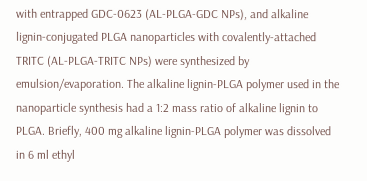with entrapped GDC-0623 (AL-PLGA-GDC NPs), and alkaline lignin-conjugated PLGA nanoparticles with covalently-attached TRITC (AL-PLGA-TRITC NPs) were synthesized by emulsion/evaporation. The alkaline lignin-PLGA polymer used in the nanoparticle synthesis had a 1:2 mass ratio of alkaline lignin to PLGA. Briefly, 400 mg alkaline lignin-PLGA polymer was dissolved in 6 ml ethyl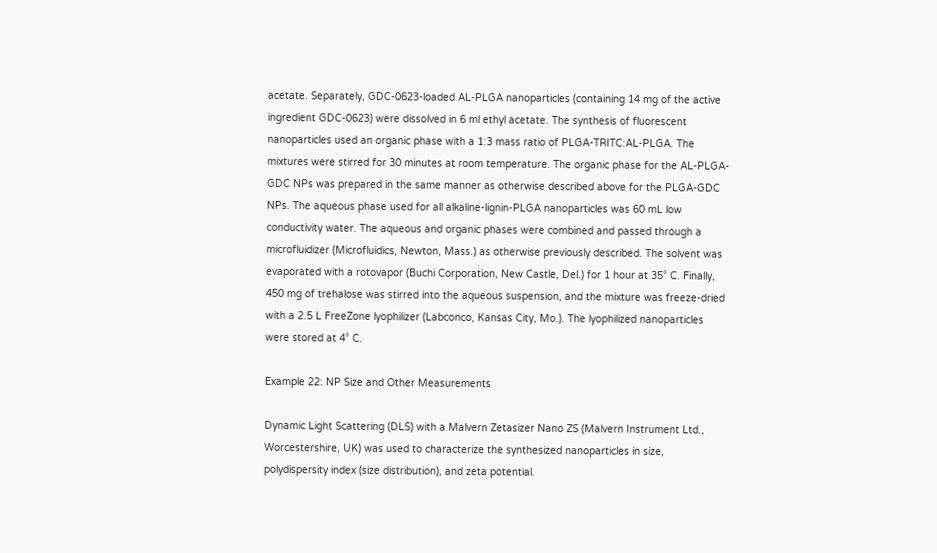acetate. Separately, GDC-0623-loaded AL-PLGA nanoparticles (containing 14 mg of the active ingredient GDC-0623) were dissolved in 6 ml ethyl acetate. The synthesis of fluorescent nanoparticles used an organic phase with a 1:3 mass ratio of PLGA-TRITC:AL-PLGA. The mixtures were stirred for 30 minutes at room temperature. The organic phase for the AL-PLGA-GDC NPs was prepared in the same manner as otherwise described above for the PLGA-GDC NPs. The aqueous phase used for all alkaline-lignin-PLGA nanoparticles was 60 mL low conductivity water. The aqueous and organic phases were combined and passed through a microfluidizer (Microfluidics, Newton, Mass.) as otherwise previously described. The solvent was evaporated with a rotovapor (Buchi Corporation, New Castle, Del.) for 1 hour at 35° C. Finally, 450 mg of trehalose was stirred into the aqueous suspension, and the mixture was freeze-dried with a 2.5 L FreeZone lyophilizer (Labconco, Kansas City, Mo.). The lyophilized nanoparticles were stored at 4° C.

Example 22: NP Size and Other Measurements

Dynamic Light Scattering (DLS) with a Malvern Zetasizer Nano ZS (Malvern Instrument Ltd., Worcestershire, UK) was used to characterize the synthesized nanoparticles in size, polydispersity index (size distribution), and zeta potential.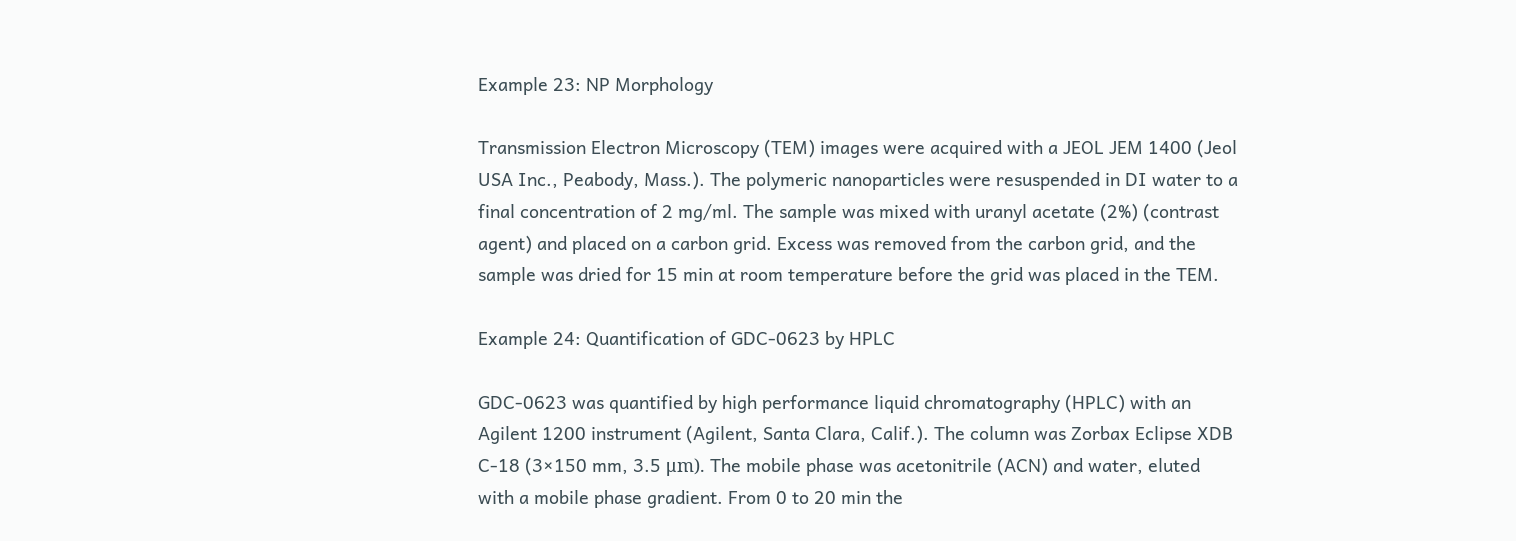Example 23: NP Morphology

Transmission Electron Microscopy (TEM) images were acquired with a JEOL JEM 1400 (Jeol USA Inc., Peabody, Mass.). The polymeric nanoparticles were resuspended in DI water to a final concentration of 2 mg/ml. The sample was mixed with uranyl acetate (2%) (contrast agent) and placed on a carbon grid. Excess was removed from the carbon grid, and the sample was dried for 15 min at room temperature before the grid was placed in the TEM.

Example 24: Quantification of GDC-0623 by HPLC

GDC-0623 was quantified by high performance liquid chromatography (HPLC) with an Agilent 1200 instrument (Agilent, Santa Clara, Calif.). The column was Zorbax Eclipse XDB C-18 (3×150 mm, 3.5 μm). The mobile phase was acetonitrile (ACN) and water, eluted with a mobile phase gradient. From 0 to 20 min the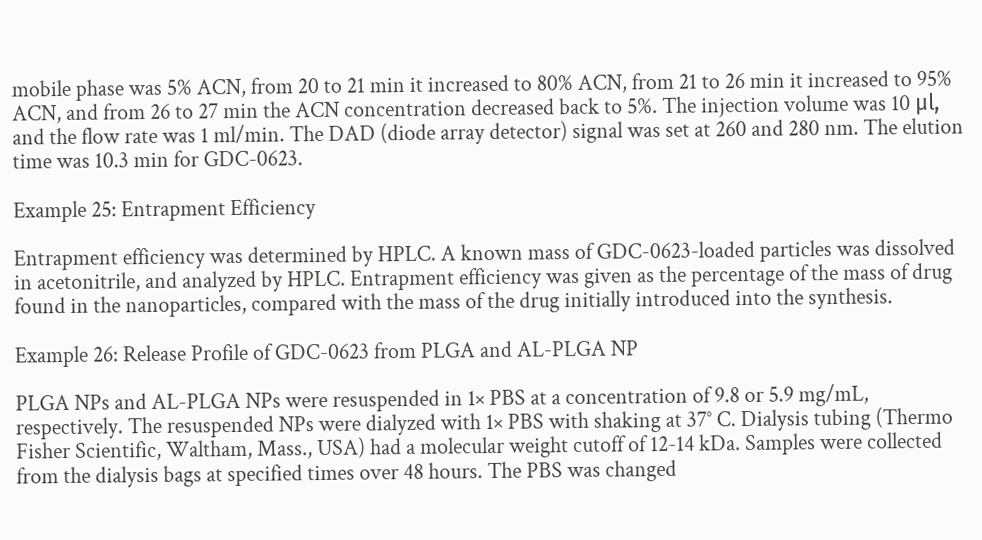mobile phase was 5% ACN, from 20 to 21 min it increased to 80% ACN, from 21 to 26 min it increased to 95% ACN, and from 26 to 27 min the ACN concentration decreased back to 5%. The injection volume was 10 μl, and the flow rate was 1 ml/min. The DAD (diode array detector) signal was set at 260 and 280 nm. The elution time was 10.3 min for GDC-0623.

Example 25: Entrapment Efficiency

Entrapment efficiency was determined by HPLC. A known mass of GDC-0623-loaded particles was dissolved in acetonitrile, and analyzed by HPLC. Entrapment efficiency was given as the percentage of the mass of drug found in the nanoparticles, compared with the mass of the drug initially introduced into the synthesis.

Example 26: Release Profile of GDC-0623 from PLGA and AL-PLGA NP

PLGA NPs and AL-PLGA NPs were resuspended in 1× PBS at a concentration of 9.8 or 5.9 mg/mL, respectively. The resuspended NPs were dialyzed with 1× PBS with shaking at 37° C. Dialysis tubing (Thermo Fisher Scientific, Waltham, Mass., USA) had a molecular weight cutoff of 12-14 kDa. Samples were collected from the dialysis bags at specified times over 48 hours. The PBS was changed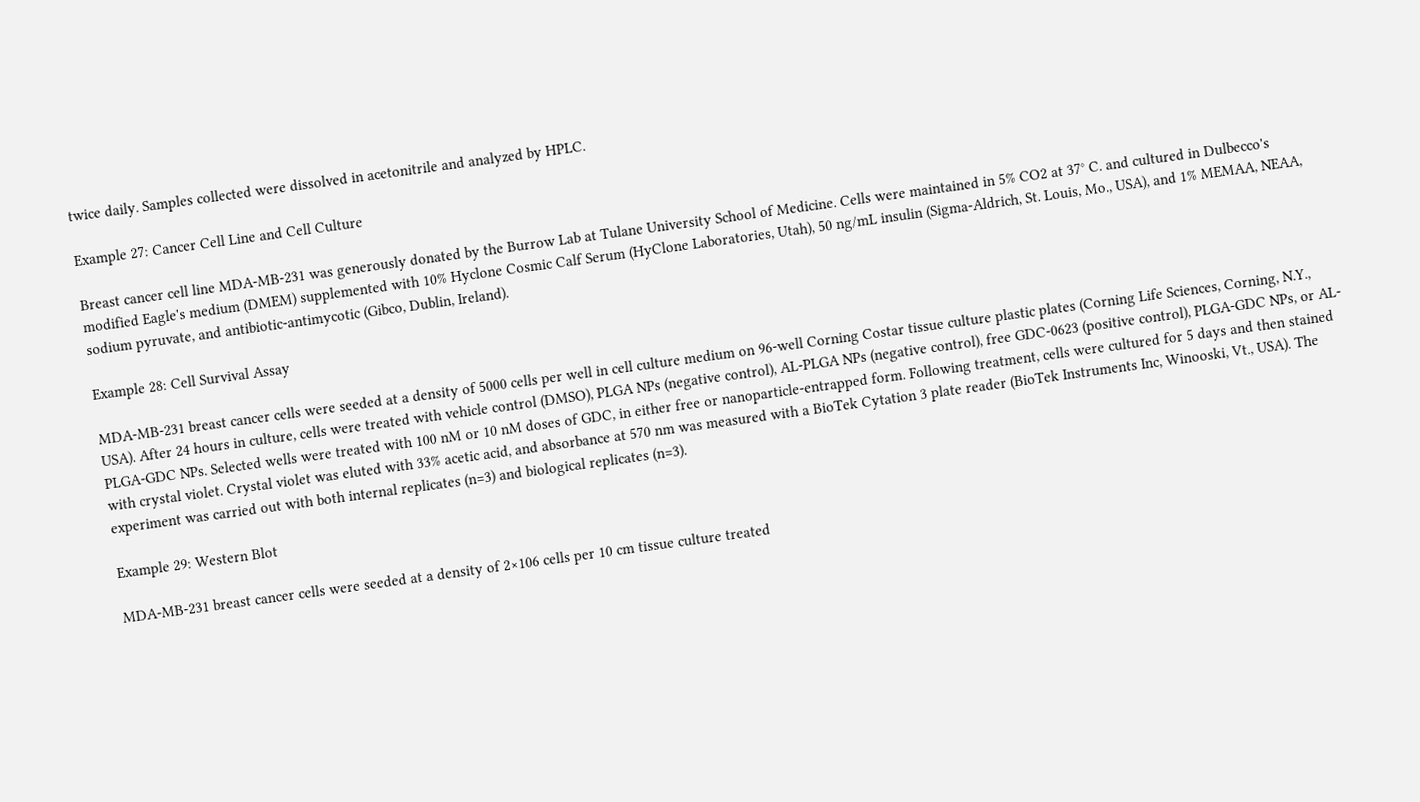twice daily. Samples collected were dissolved in acetonitrile and analyzed by HPLC.

Example 27: Cancer Cell Line and Cell Culture

Breast cancer cell line MDA-MB-231 was generously donated by the Burrow Lab at Tulane University School of Medicine. Cells were maintained in 5% CO2 at 37° C. and cultured in Dulbecco's modified Eagle's medium (DMEM) supplemented with 10% Hyclone Cosmic Calf Serum (HyClone Laboratories, Utah), 50 ng/mL insulin (Sigma-Aldrich, St. Louis, Mo., USA), and 1% MEMAA, NEAA, sodium pyruvate, and antibiotic-antimycotic (Gibco, Dublin, Ireland).

Example 28: Cell Survival Assay

MDA-MB-231 breast cancer cells were seeded at a density of 5000 cells per well in cell culture medium on 96-well Corning Costar tissue culture plastic plates (Corning Life Sciences, Corning, N.Y., USA). After 24 hours in culture, cells were treated with vehicle control (DMSO), PLGA NPs (negative control), AL-PLGA NPs (negative control), free GDC-0623 (positive control), PLGA-GDC NPs, or AL-PLGA-GDC NPs. Selected wells were treated with 100 nM or 10 nM doses of GDC, in either free or nanoparticle-entrapped form. Following treatment, cells were cultured for 5 days and then stained with crystal violet. Crystal violet was eluted with 33% acetic acid, and absorbance at 570 nm was measured with a BioTek Cytation 3 plate reader (BioTek Instruments Inc, Winooski, Vt., USA). The experiment was carried out with both internal replicates (n=3) and biological replicates (n=3).

Example 29: Western Blot

MDA-MB-231 breast cancer cells were seeded at a density of 2×106 cells per 10 cm tissue culture treated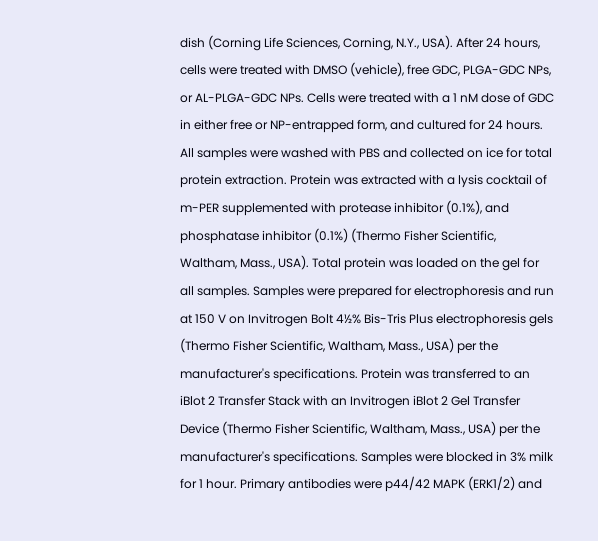dish (Corning Life Sciences, Corning, N.Y., USA). After 24 hours, cells were treated with DMSO (vehicle), free GDC, PLGA-GDC NPs, or AL-PLGA-GDC NPs. Cells were treated with a 1 nM dose of GDC in either free or NP-entrapped form, and cultured for 24 hours. All samples were washed with PBS and collected on ice for total protein extraction. Protein was extracted with a lysis cocktail of m-PER supplemented with protease inhibitor (0.1%), and phosphatase inhibitor (0.1%) (Thermo Fisher Scientific, Waltham, Mass., USA). Total protein was loaded on the gel for all samples. Samples were prepared for electrophoresis and run at 150 V on Invitrogen Bolt 4½% Bis-Tris Plus electrophoresis gels (Thermo Fisher Scientific, Waltham, Mass., USA) per the manufacturer's specifications. Protein was transferred to an iBlot 2 Transfer Stack with an Invitrogen iBlot 2 Gel Transfer Device (Thermo Fisher Scientific, Waltham, Mass., USA) per the manufacturer's specifications. Samples were blocked in 3% milk for 1 hour. Primary antibodies were p44/42 MAPK (ERK1/2) and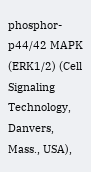phosphor-p44/42 MAPK (ERK1/2) (Cell Signaling Technology, Danvers, Mass., USA),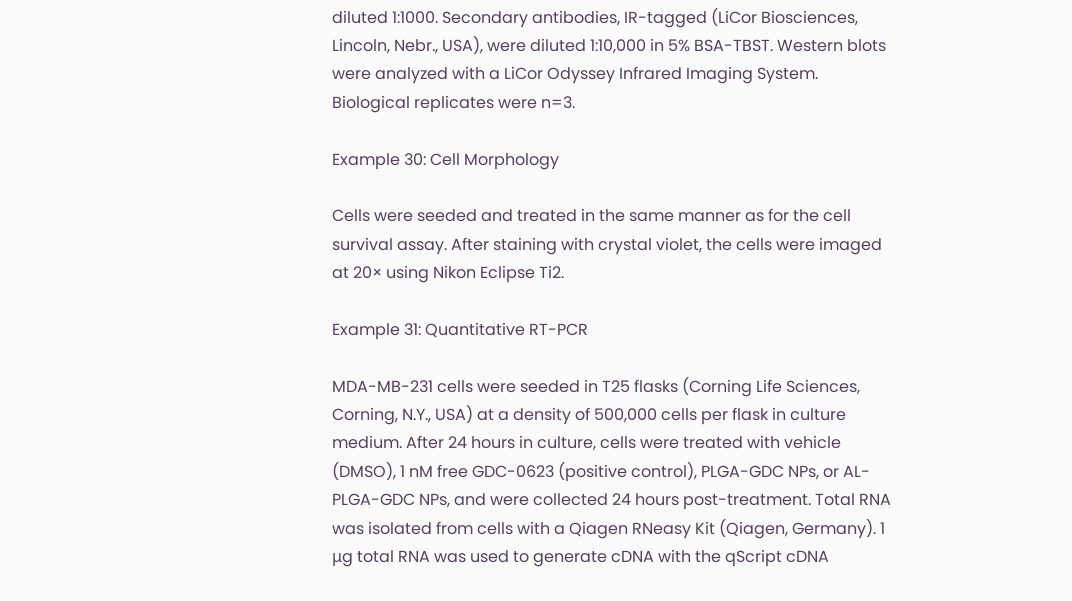diluted 1:1000. Secondary antibodies, IR-tagged (LiCor Biosciences, Lincoln, Nebr., USA), were diluted 1:10,000 in 5% BSA-TBST. Western blots were analyzed with a LiCor Odyssey Infrared Imaging System. Biological replicates were n=3.

Example 30: Cell Morphology

Cells were seeded and treated in the same manner as for the cell survival assay. After staining with crystal violet, the cells were imaged at 20× using Nikon Eclipse Ti2.

Example 31: Quantitative RT-PCR

MDA-MB-231 cells were seeded in T25 flasks (Corning Life Sciences, Corning, N.Y., USA) at a density of 500,000 cells per flask in culture medium. After 24 hours in culture, cells were treated with vehicle (DMSO), 1 nM free GDC-0623 (positive control), PLGA-GDC NPs, or AL-PLGA-GDC NPs, and were collected 24 hours post-treatment. Total RNA was isolated from cells with a Qiagen RNeasy Kit (Qiagen, Germany). 1 μg total RNA was used to generate cDNA with the qScript cDNA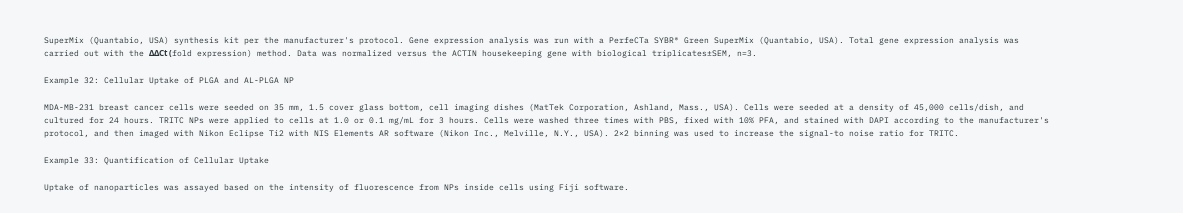SuperMix (Quantabio, USA) synthesis kit per the manufacturer's protocol. Gene expression analysis was run with a PerfeCTa SYBR® Green SuperMix (Quantabio, USA). Total gene expression analysis was carried out with the ΔΔCt (fold expression) method. Data was normalized versus the ACTIN housekeeping gene with biological triplicates±SEM, n=3.

Example 32: Cellular Uptake of PLGA and AL-PLGA NP

MDA-MB-231 breast cancer cells were seeded on 35 mm, 1.5 cover glass bottom, cell imaging dishes (MatTek Corporation, Ashland, Mass., USA). Cells were seeded at a density of 45,000 cells/dish, and cultured for 24 hours. TRITC NPs were applied to cells at 1.0 or 0.1 mg/mL for 3 hours. Cells were washed three times with PBS, fixed with 10% PFA, and stained with DAPI according to the manufacturer's protocol, and then imaged with Nikon Eclipse Ti2 with NIS Elements AR software (Nikon Inc., Melville, N.Y., USA). 2×2 binning was used to increase the signal-to noise ratio for TRITC.

Example 33: Quantification of Cellular Uptake

Uptake of nanoparticles was assayed based on the intensity of fluorescence from NPs inside cells using Fiji software.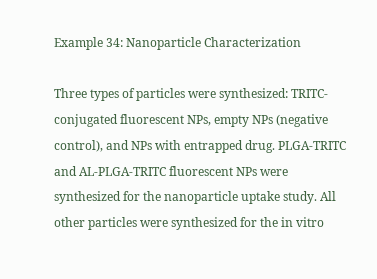Example 34: Nanoparticle Characterization

Three types of particles were synthesized: TRITC-conjugated fluorescent NPs, empty NPs (negative control), and NPs with entrapped drug. PLGA-TRITC and AL-PLGA-TRITC fluorescent NPs were synthesized for the nanoparticle uptake study. All other particles were synthesized for the in vitro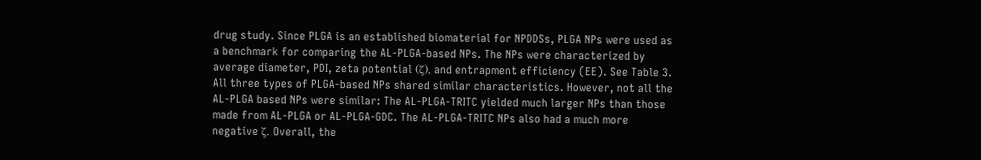drug study. Since PLGA is an established biomaterial for NPDDSs, PLGA NPs were used as a benchmark for comparing the AL-PLGA-based NPs. The NPs were characterized by average diameter, PDI, zeta potential (ζ), and entrapment efficiency (EE). See Table 3. All three types of PLGA-based NPs shared similar characteristics. However, not all the AL-PLGA based NPs were similar: The AL-PLGA-TRITC yielded much larger NPs than those made from AL-PLGA or AL-PLGA-GDC. The AL-PLGA-TRITC NPs also had a much more negative ζ. Overall, the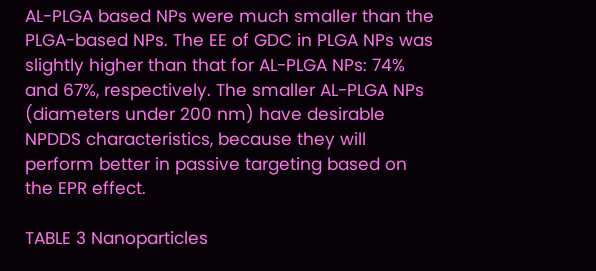AL-PLGA based NPs were much smaller than the PLGA-based NPs. The EE of GDC in PLGA NPs was slightly higher than that for AL-PLGA NPs: 74% and 67%, respectively. The smaller AL-PLGA NPs (diameters under 200 nm) have desirable NPDDS characteristics, because they will perform better in passive targeting based on the EPR effect.

TABLE 3 Nanoparticles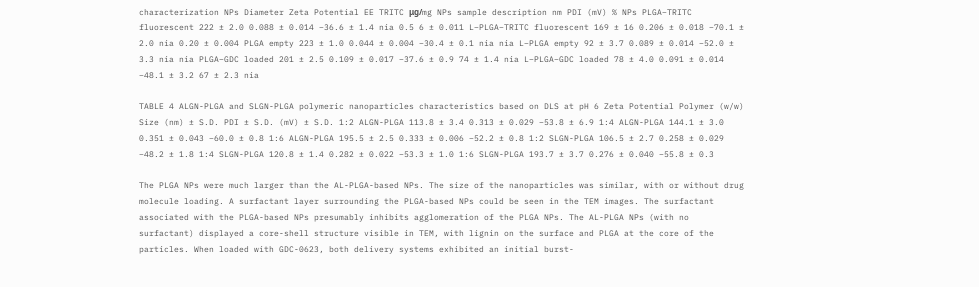characterization NPs Diameter Zeta Potential EE TRITC μg/mg NPs sample description nm PDI (mV) % NPs PLGA−TRITC fluorescent 222 ± 2.0 0.088 ± 0.014 −36.6 ± 1.4 nia 0.5 6 ± 0.011 L−PLGA−TRITC fluorescent 169 ± 16 0.206 ± 0.018 −70.1 ± 2.0 nia 0.20 ± 0.004 PLGA empty 223 ± 1.0 0.044 ± 0.004 −30.4 ± 0.1 nia nia L−PLGA empty 92 ± 3.7 0.089 ± 0.014 −52.0 ± 3.3 nia nia PLGA−GDC loaded 201 ± 2.5 0.109 ± 0.017 −37.6 ± 0.9 74 ± 1.4 nia L−PLGA−GDC loaded 78 ± 4.0 0.091 ± 0.014 −48.1 ± 3.2 67 ± 2.3 nia

TABLE 4 ALGN-PLGA and SLGN-PLGA polymeric nanoparticles characteristics based on DLS at pH 6 Zeta Potential Polymer (w/w) Size (nm) ± S.D. PDI ± S.D. (mV) ± S.D. 1:2 ALGN-PLGA 113.8 ± 3.4 0.313 ± 0.029 −53.8 ± 6.9 1:4 ALGN-PLGA 144.1 ± 3.0 0.351 ± 0.043 −60.0 ± 0.8 1:6 ALGN-PLGA 195.5 ± 2.5 0.333 ± 0.006 −52.2 ± 0.8 1:2 SLGN-PLGA 106.5 ± 2.7 0.258 ± 0.029 −48.2 ± 1.8 1:4 SLGN-PLGA 120.8 ± 1.4 0.282 ± 0.022 −53.3 ± 1.0 1:6 SLGN-PLGA 193.7 ± 3.7 0.276 ± 0.040 −55.8 ± 0.3

The PLGA NPs were much larger than the AL-PLGA-based NPs. The size of the nanoparticles was similar, with or without drug molecule loading. A surfactant layer surrounding the PLGA-based NPs could be seen in the TEM images. The surfactant associated with the PLGA-based NPs presumably inhibits agglomeration of the PLGA NPs. The AL-PLGA NPs (with no surfactant) displayed a core-shell structure visible in TEM, with lignin on the surface and PLGA at the core of the particles. When loaded with GDC-0623, both delivery systems exhibited an initial burst-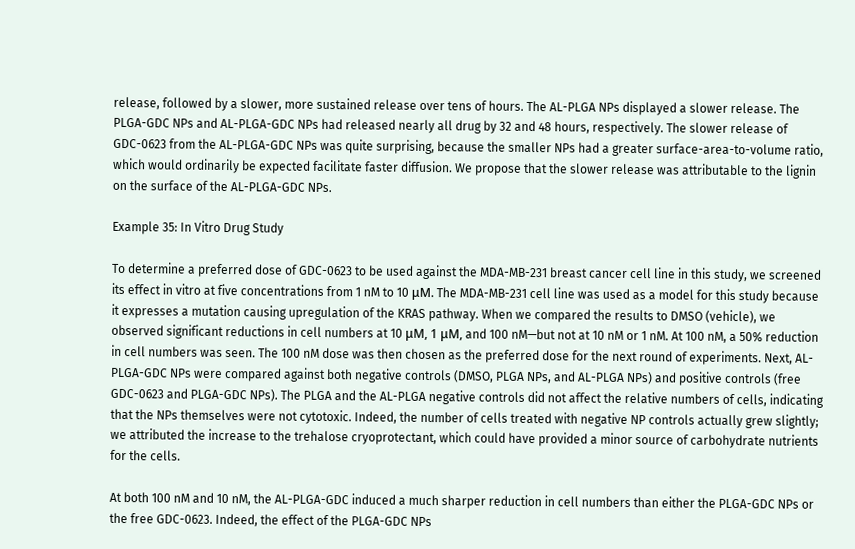release, followed by a slower, more sustained release over tens of hours. The AL-PLGA NPs displayed a slower release. The PLGA-GDC NPs and AL-PLGA-GDC NPs had released nearly all drug by 32 and 48 hours, respectively. The slower release of GDC-0623 from the AL-PLGA-GDC NPs was quite surprising, because the smaller NPs had a greater surface-area-to-volume ratio, which would ordinarily be expected facilitate faster diffusion. We propose that the slower release was attributable to the lignin on the surface of the AL-PLGA-GDC NPs.

Example 35: In Vitro Drug Study

To determine a preferred dose of GDC-0623 to be used against the MDA-MB-231 breast cancer cell line in this study, we screened its effect in vitro at five concentrations from 1 nM to 10 μM. The MDA-MB-231 cell line was used as a model for this study because it expresses a mutation causing upregulation of the KRAS pathway. When we compared the results to DMSO (vehicle), we observed significant reductions in cell numbers at 10 μM, 1 μM, and 100 nM—but not at 10 nM or 1 nM. At 100 nM, a 50% reduction in cell numbers was seen. The 100 nM dose was then chosen as the preferred dose for the next round of experiments. Next, AL-PLGA-GDC NPs were compared against both negative controls (DMSO, PLGA NPs, and AL-PLGA NPs) and positive controls (free GDC-0623 and PLGA-GDC NPs). The PLGA and the AL-PLGA negative controls did not affect the relative numbers of cells, indicating that the NPs themselves were not cytotoxic. Indeed, the number of cells treated with negative NP controls actually grew slightly; we attributed the increase to the trehalose cryoprotectant, which could have provided a minor source of carbohydrate nutrients for the cells.

At both 100 nM and 10 nM, the AL-PLGA-GDC induced a much sharper reduction in cell numbers than either the PLGA-GDC NPs or the free GDC-0623. Indeed, the effect of the PLGA-GDC NPs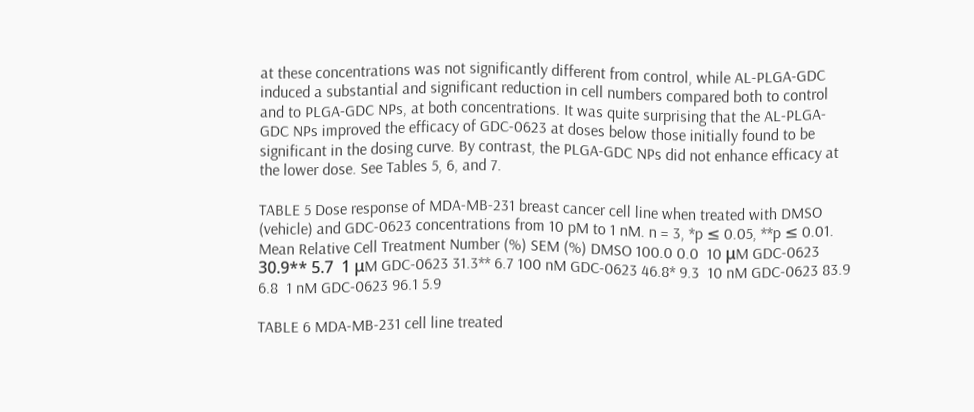at these concentrations was not significantly different from control, while AL-PLGA-GDC induced a substantial and significant reduction in cell numbers compared both to control and to PLGA-GDC NPs, at both concentrations. It was quite surprising that the AL-PLGA-GDC NPs improved the efficacy of GDC-0623 at doses below those initially found to be significant in the dosing curve. By contrast, the PLGA-GDC NPs did not enhance efficacy at the lower dose. See Tables 5, 6, and 7.

TABLE 5 Dose response of MDA-MB-231 breast cancer cell line when treated with DMSO (vehicle) and GDC-0623 concentrations from 10 pM to 1 nM. n = 3, *p ≤ 0.05, **p ≤ 0.01. Mean Relative Cell Treatment Number (%) SEM (%) DMSO 100.0 0.0  10 μM GDC-0623 30.9** 5.7  1 μM GDC-0623 31.3** 6.7 100 nM GDC-0623 46.8* 9.3  10 nM GDC-0623 83.9 6.8  1 nM GDC-0623 96.1 5.9

TABLE 6 MDA-MB-231 cell line treated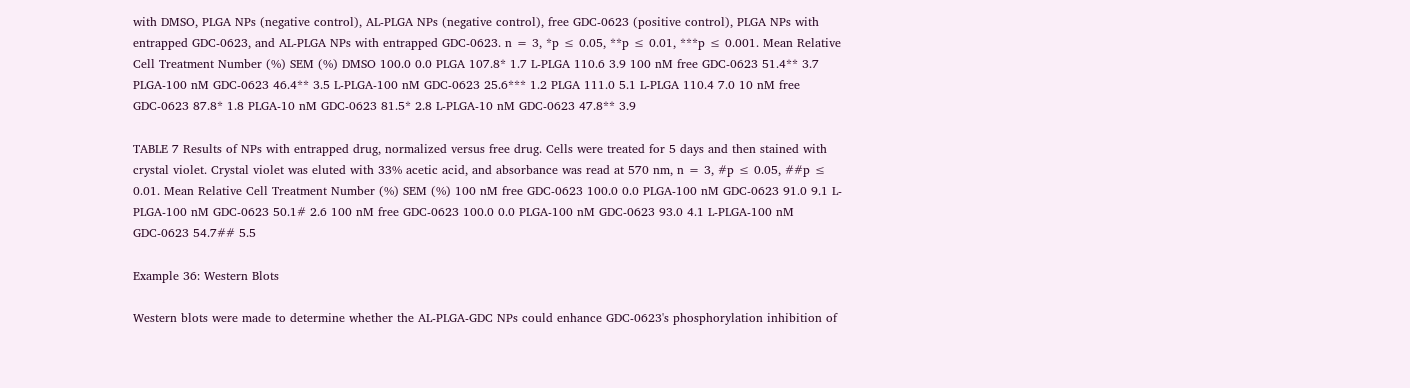with DMSO, PLGA NPs (negative control), AL-PLGA NPs (negative control), free GDC-0623 (positive control), PLGA NPs with entrapped GDC-0623, and AL-PLGA NPs with entrapped GDC-0623. n = 3, *p ≤ 0.05, **p ≤ 0.01, ***p ≤ 0.001. Mean Relative Cell Treatment Number (%) SEM (%) DMSO 100.0 0.0 PLGA 107.8* 1.7 L-PLGA 110.6 3.9 100 nM free GDC-0623 51.4** 3.7 PLGA-100 nM GDC-0623 46.4** 3.5 L-PLGA-100 nM GDC-0623 25.6*** 1.2 PLGA 111.0 5.1 L-PLGA 110.4 7.0 10 nM free GDC-0623 87.8* 1.8 PLGA-10 nM GDC-0623 81.5* 2.8 L-PLGA-10 nM GDC-0623 47.8** 3.9

TABLE 7 Results of NPs with entrapped drug, normalized versus free drug. Cells were treated for 5 days and then stained with crystal violet. Crystal violet was eluted with 33% acetic acid, and absorbance was read at 570 nm, n = 3, #p ≤ 0.05, ##p ≤ 0.01. Mean Relative Cell Treatment Number (%) SEM (%) 100 nM free GDC-0623 100.0 0.0 PLGA-100 nM GDC-0623 91.0 9.1 L-PLGA-100 nM GDC-0623 50.1# 2.6 100 nM free GDC-0623 100.0 0.0 PLGA-100 nM GDC-0623 93.0 4.1 L-PLGA-100 nM GDC-0623 54.7## 5.5

Example 36: Western Blots

Western blots were made to determine whether the AL-PLGA-GDC NPs could enhance GDC-0623's phosphorylation inhibition of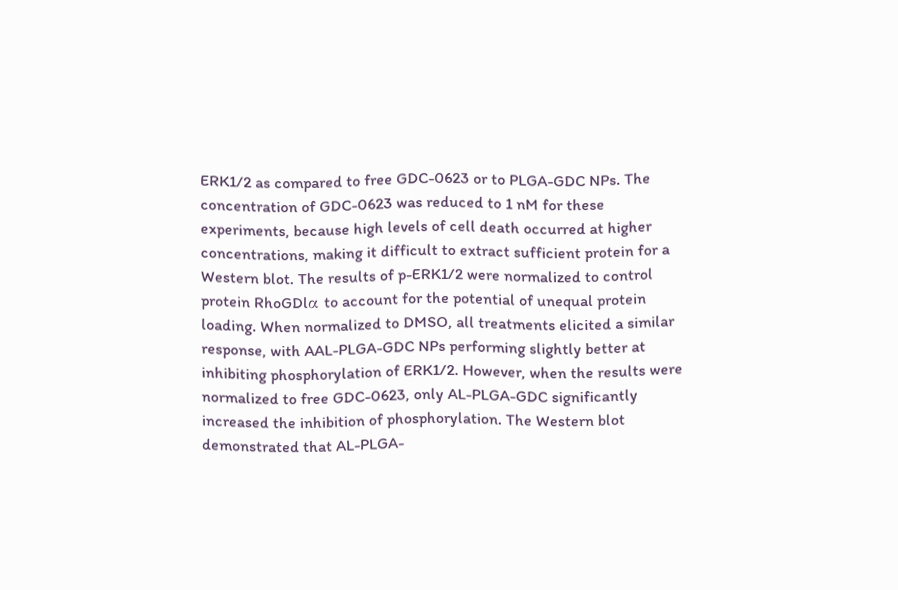ERK1/2 as compared to free GDC-0623 or to PLGA-GDC NPs. The concentration of GDC-0623 was reduced to 1 nM for these experiments, because high levels of cell death occurred at higher concentrations, making it difficult to extract sufficient protein for a Western blot. The results of p-ERK1/2 were normalized to control protein RhoGDlα to account for the potential of unequal protein loading. When normalized to DMSO, all treatments elicited a similar response, with AAL-PLGA-GDC NPs performing slightly better at inhibiting phosphorylation of ERK1/2. However, when the results were normalized to free GDC-0623, only AL-PLGA-GDC significantly increased the inhibition of phosphorylation. The Western blot demonstrated that AL-PLGA-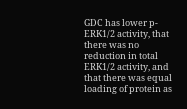GDC has lower p-ERK1/2 activity, that there was no reduction in total ERK1/2 activity, and that there was equal loading of protein as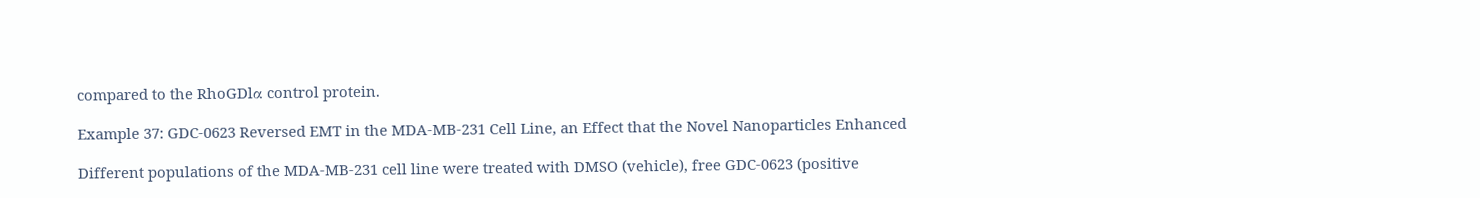compared to the RhoGDlα control protein.

Example 37: GDC-0623 Reversed EMT in the MDA-MB-231 Cell Line, an Effect that the Novel Nanoparticles Enhanced

Different populations of the MDA-MB-231 cell line were treated with DMSO (vehicle), free GDC-0623 (positive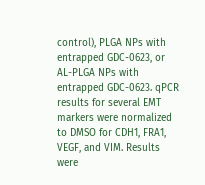control), PLGA NPs with entrapped GDC-0623, or AL-PLGA NPs with entrapped GDC-0623. qPCR results for several EMT markers were normalized to DMSO for CDH1, FRA1, VEGF, and VIM. Results were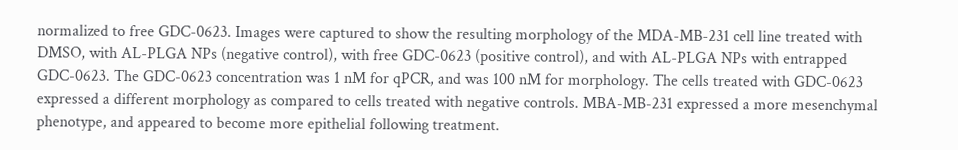normalized to free GDC-0623. Images were captured to show the resulting morphology of the MDA-MB-231 cell line treated with DMSO, with AL-PLGA NPs (negative control), with free GDC-0623 (positive control), and with AL-PLGA NPs with entrapped GDC-0623. The GDC-0623 concentration was 1 nM for qPCR, and was 100 nM for morphology. The cells treated with GDC-0623 expressed a different morphology as compared to cells treated with negative controls. MBA-MB-231 expressed a more mesenchymal phenotype, and appeared to become more epithelial following treatment.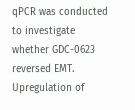qPCR was conducted to investigate whether GDC-0623 reversed EMT. Upregulation of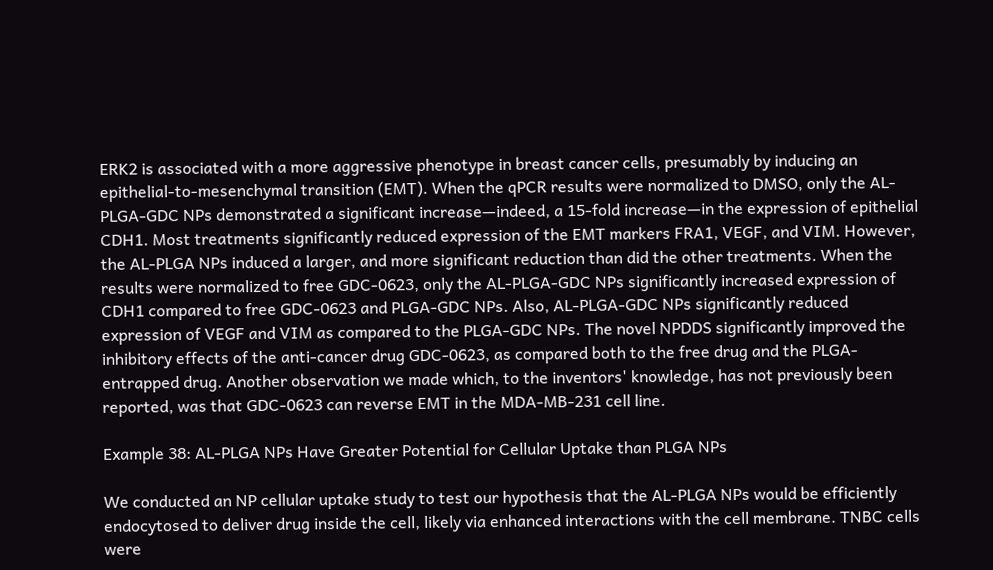ERK2 is associated with a more aggressive phenotype in breast cancer cells, presumably by inducing an epithelial-to-mesenchymal transition (EMT). When the qPCR results were normalized to DMSO, only the AL-PLGA-GDC NPs demonstrated a significant increase—indeed, a 15-fold increase—in the expression of epithelial CDH1. Most treatments significantly reduced expression of the EMT markers FRA1, VEGF, and VIM. However, the AL-PLGA NPs induced a larger, and more significant reduction than did the other treatments. When the results were normalized to free GDC-0623, only the AL-PLGA-GDC NPs significantly increased expression of CDH1 compared to free GDC-0623 and PLGA-GDC NPs. Also, AL-PLGA-GDC NPs significantly reduced expression of VEGF and VIM as compared to the PLGA-GDC NPs. The novel NPDDS significantly improved the inhibitory effects of the anti-cancer drug GDC-0623, as compared both to the free drug and the PLGA-entrapped drug. Another observation we made which, to the inventors' knowledge, has not previously been reported, was that GDC-0623 can reverse EMT in the MDA-MB-231 cell line.

Example 38: AL-PLGA NPs Have Greater Potential for Cellular Uptake than PLGA NPs

We conducted an NP cellular uptake study to test our hypothesis that the AL-PLGA NPs would be efficiently endocytosed to deliver drug inside the cell, likely via enhanced interactions with the cell membrane. TNBC cells were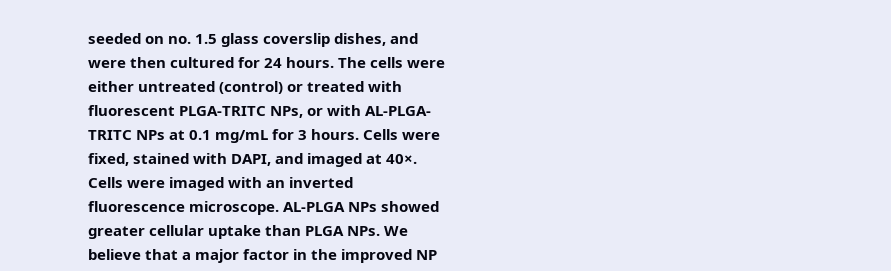seeded on no. 1.5 glass coverslip dishes, and were then cultured for 24 hours. The cells were either untreated (control) or treated with fluorescent PLGA-TRITC NPs, or with AL-PLGA-TRITC NPs at 0.1 mg/mL for 3 hours. Cells were fixed, stained with DAPI, and imaged at 40×. Cells were imaged with an inverted fluorescence microscope. AL-PLGA NPs showed greater cellular uptake than PLGA NPs. We believe that a major factor in the improved NP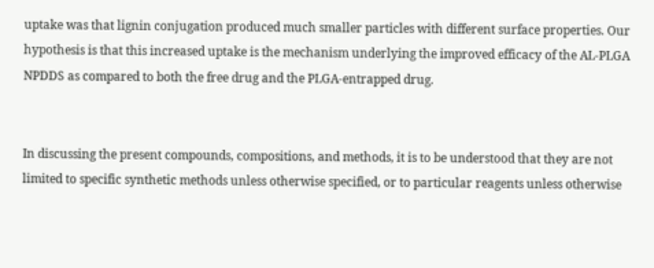uptake was that lignin conjugation produced much smaller particles with different surface properties. Our hypothesis is that this increased uptake is the mechanism underlying the improved efficacy of the AL-PLGA NPDDS as compared to both the free drug and the PLGA-entrapped drug.


In discussing the present compounds, compositions, and methods, it is to be understood that they are not limited to specific synthetic methods unless otherwise specified, or to particular reagents unless otherwise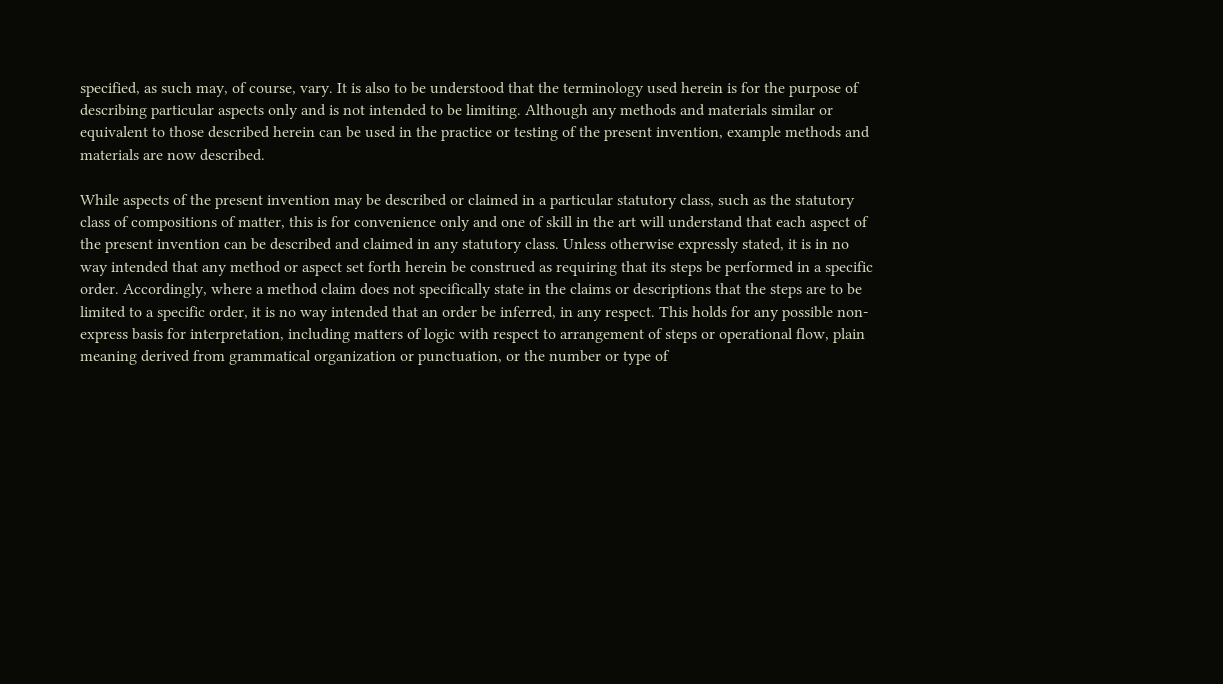specified, as such may, of course, vary. It is also to be understood that the terminology used herein is for the purpose of describing particular aspects only and is not intended to be limiting. Although any methods and materials similar or equivalent to those described herein can be used in the practice or testing of the present invention, example methods and materials are now described.

While aspects of the present invention may be described or claimed in a particular statutory class, such as the statutory class of compositions of matter, this is for convenience only and one of skill in the art will understand that each aspect of the present invention can be described and claimed in any statutory class. Unless otherwise expressly stated, it is in no way intended that any method or aspect set forth herein be construed as requiring that its steps be performed in a specific order. Accordingly, where a method claim does not specifically state in the claims or descriptions that the steps are to be limited to a specific order, it is no way intended that an order be inferred, in any respect. This holds for any possible non-express basis for interpretation, including matters of logic with respect to arrangement of steps or operational flow, plain meaning derived from grammatical organization or punctuation, or the number or type of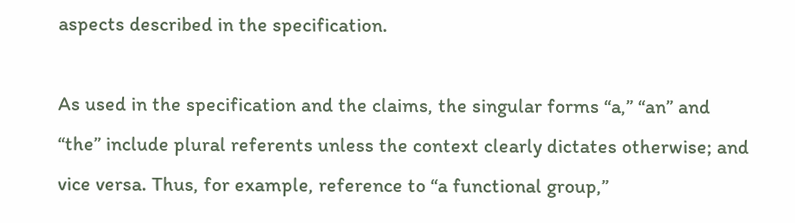aspects described in the specification.

As used in the specification and the claims, the singular forms “a,” “an” and “the” include plural referents unless the context clearly dictates otherwise; and vice versa. Thus, for example, reference to “a functional group,”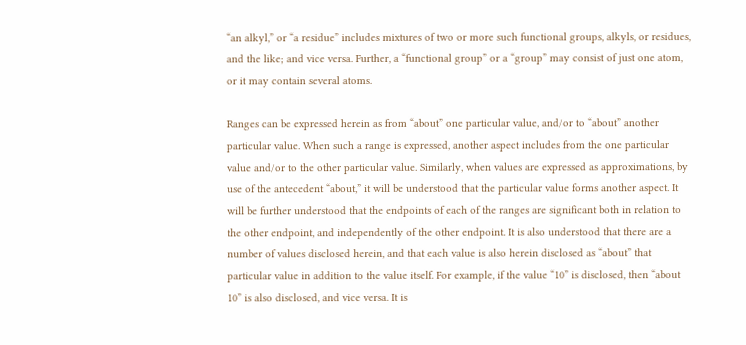“an alkyl,” or “a residue” includes mixtures of two or more such functional groups, alkyls, or residues, and the like; and vice versa. Further, a “functional group” or a “group” may consist of just one atom, or it may contain several atoms.

Ranges can be expressed herein as from “about” one particular value, and/or to “about” another particular value. When such a range is expressed, another aspect includes from the one particular value and/or to the other particular value. Similarly, when values are expressed as approximations, by use of the antecedent “about,” it will be understood that the particular value forms another aspect. It will be further understood that the endpoints of each of the ranges are significant both in relation to the other endpoint, and independently of the other endpoint. It is also understood that there are a number of values disclosed herein, and that each value is also herein disclosed as “about” that particular value in addition to the value itself. For example, if the value “10” is disclosed, then “about 10” is also disclosed, and vice versa. It is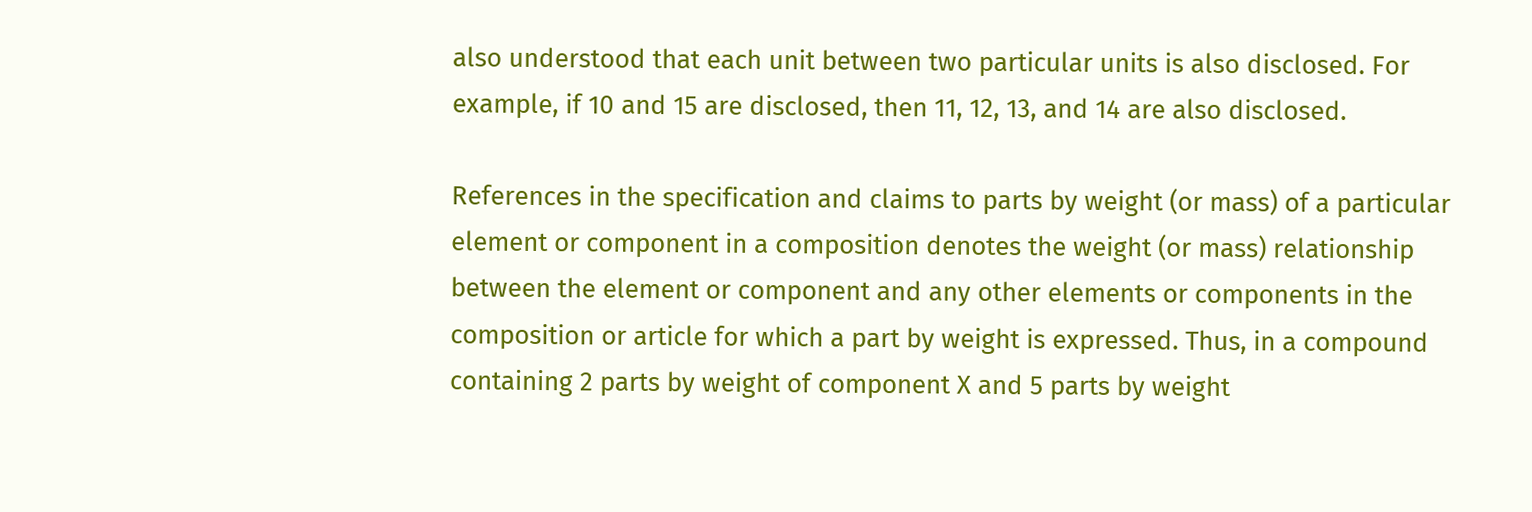also understood that each unit between two particular units is also disclosed. For example, if 10 and 15 are disclosed, then 11, 12, 13, and 14 are also disclosed.

References in the specification and claims to parts by weight (or mass) of a particular element or component in a composition denotes the weight (or mass) relationship between the element or component and any other elements or components in the composition or article for which a part by weight is expressed. Thus, in a compound containing 2 parts by weight of component X and 5 parts by weight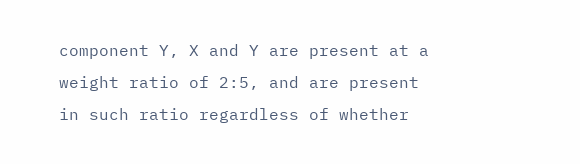component Y, X and Y are present at a weight ratio of 2:5, and are present in such ratio regardless of whether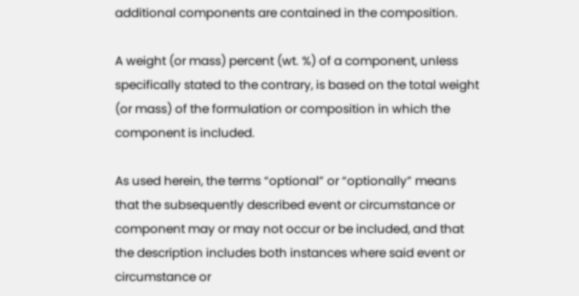additional components are contained in the composition.

A weight (or mass) percent (wt. %) of a component, unless specifically stated to the contrary, is based on the total weight (or mass) of the formulation or composition in which the component is included.

As used herein, the terms “optional” or “optionally” means that the subsequently described event or circumstance or component may or may not occur or be included, and that the description includes both instances where said event or circumstance or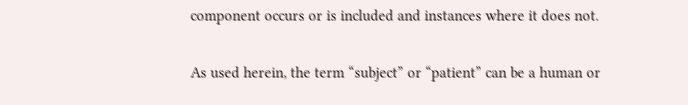component occurs or is included and instances where it does not.

As used herein, the term “subject” or “patient” can be a human or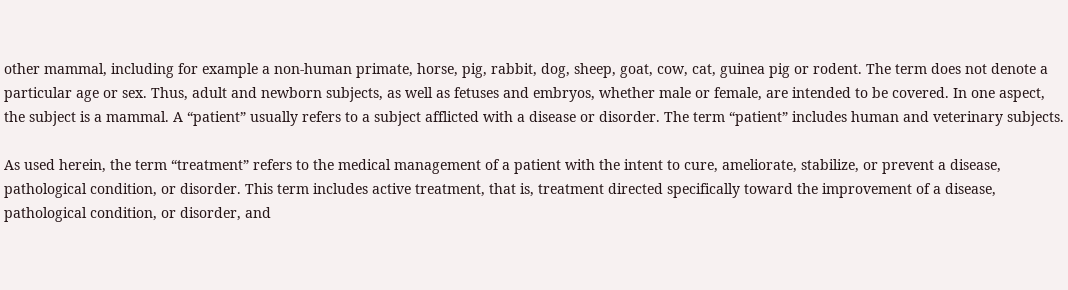other mammal, including for example a non-human primate, horse, pig, rabbit, dog, sheep, goat, cow, cat, guinea pig or rodent. The term does not denote a particular age or sex. Thus, adult and newborn subjects, as well as fetuses and embryos, whether male or female, are intended to be covered. In one aspect, the subject is a mammal. A “patient” usually refers to a subject afflicted with a disease or disorder. The term “patient” includes human and veterinary subjects.

As used herein, the term “treatment” refers to the medical management of a patient with the intent to cure, ameliorate, stabilize, or prevent a disease, pathological condition, or disorder. This term includes active treatment, that is, treatment directed specifically toward the improvement of a disease, pathological condition, or disorder, and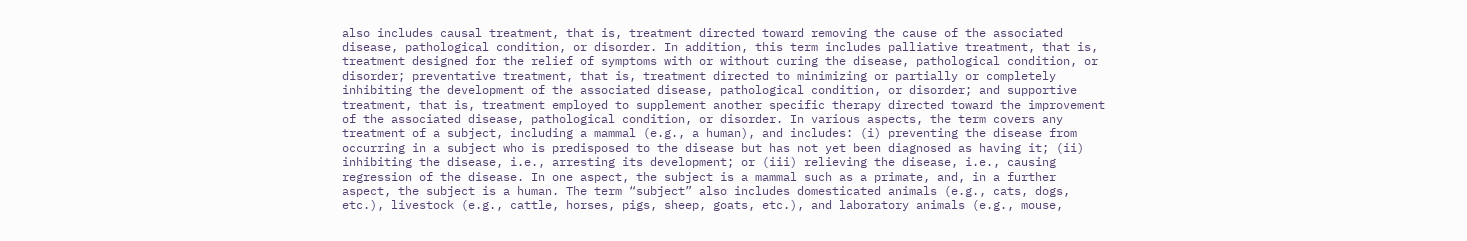also includes causal treatment, that is, treatment directed toward removing the cause of the associated disease, pathological condition, or disorder. In addition, this term includes palliative treatment, that is, treatment designed for the relief of symptoms with or without curing the disease, pathological condition, or disorder; preventative treatment, that is, treatment directed to minimizing or partially or completely inhibiting the development of the associated disease, pathological condition, or disorder; and supportive treatment, that is, treatment employed to supplement another specific therapy directed toward the improvement of the associated disease, pathological condition, or disorder. In various aspects, the term covers any treatment of a subject, including a mammal (e.g., a human), and includes: (i) preventing the disease from occurring in a subject who is predisposed to the disease but has not yet been diagnosed as having it; (ii) inhibiting the disease, i.e., arresting its development; or (iii) relieving the disease, i.e., causing regression of the disease. In one aspect, the subject is a mammal such as a primate, and, in a further aspect, the subject is a human. The term “subject” also includes domesticated animals (e.g., cats, dogs, etc.), livestock (e.g., cattle, horses, pigs, sheep, goats, etc.), and laboratory animals (e.g., mouse,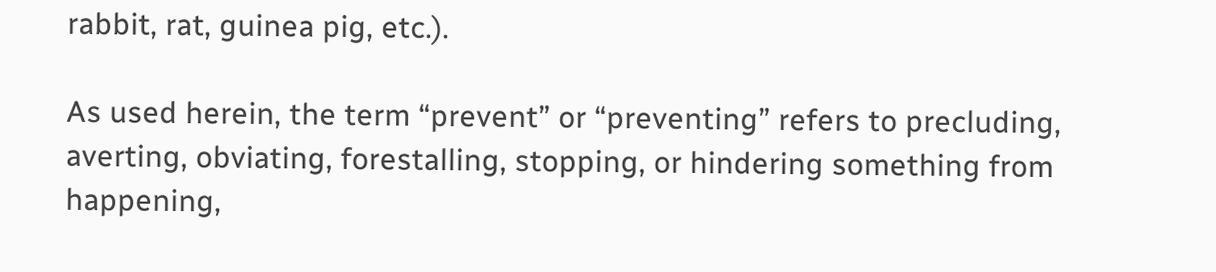rabbit, rat, guinea pig, etc.).

As used herein, the term “prevent” or “preventing” refers to precluding, averting, obviating, forestalling, stopping, or hindering something from happening,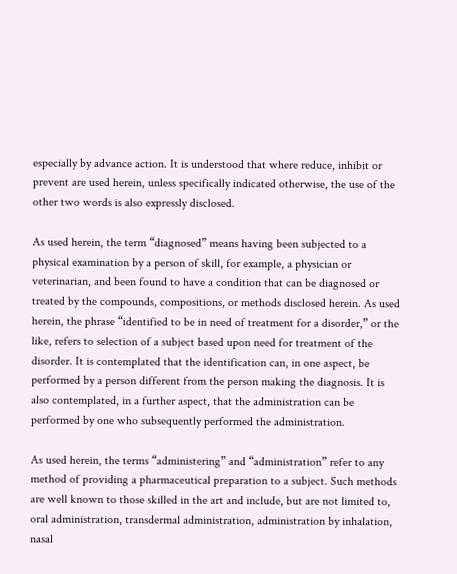especially by advance action. It is understood that where reduce, inhibit or prevent are used herein, unless specifically indicated otherwise, the use of the other two words is also expressly disclosed.

As used herein, the term “diagnosed” means having been subjected to a physical examination by a person of skill, for example, a physician or veterinarian, and been found to have a condition that can be diagnosed or treated by the compounds, compositions, or methods disclosed herein. As used herein, the phrase “identified to be in need of treatment for a disorder,” or the like, refers to selection of a subject based upon need for treatment of the disorder. It is contemplated that the identification can, in one aspect, be performed by a person different from the person making the diagnosis. It is also contemplated, in a further aspect, that the administration can be performed by one who subsequently performed the administration.

As used herein, the terms “administering” and “administration” refer to any method of providing a pharmaceutical preparation to a subject. Such methods are well known to those skilled in the art and include, but are not limited to, oral administration, transdermal administration, administration by inhalation, nasal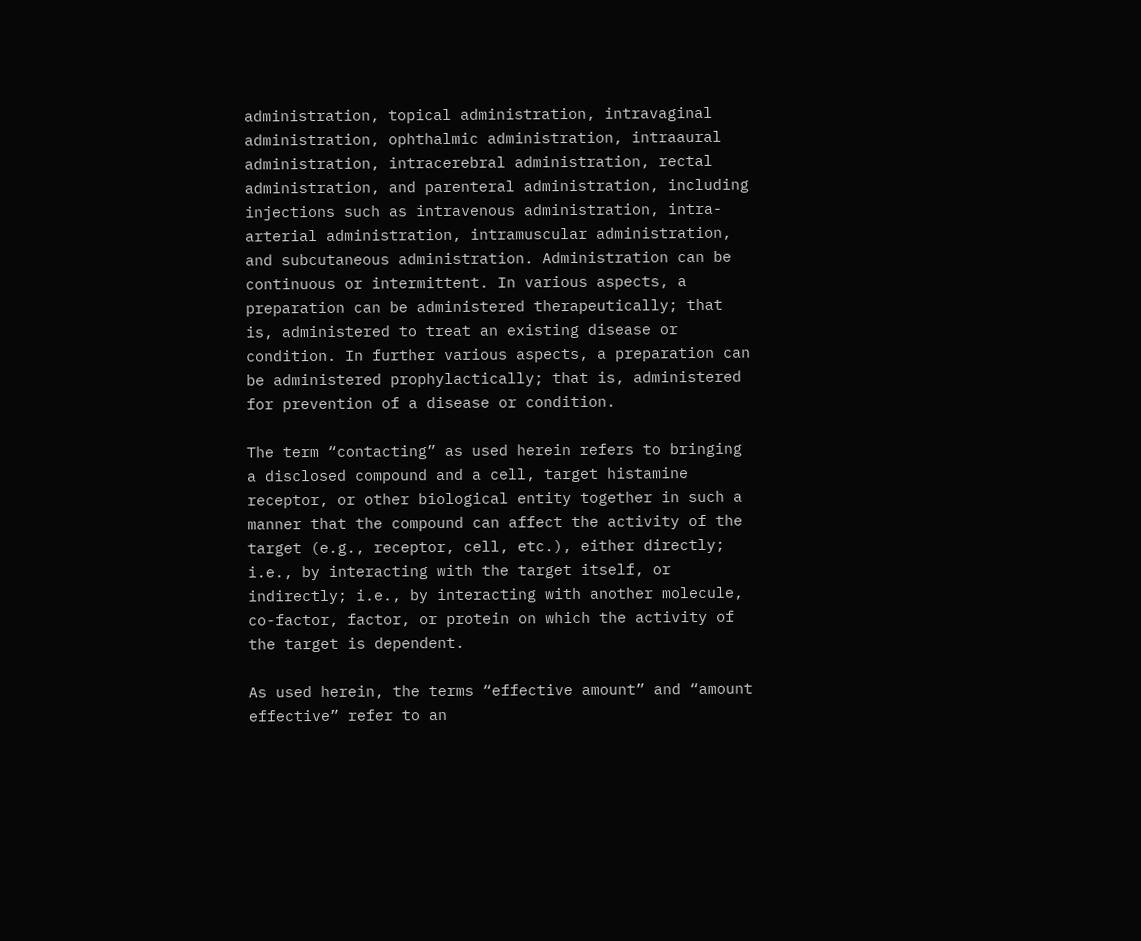administration, topical administration, intravaginal administration, ophthalmic administration, intraaural administration, intracerebral administration, rectal administration, and parenteral administration, including injections such as intravenous administration, intra-arterial administration, intramuscular administration, and subcutaneous administration. Administration can be continuous or intermittent. In various aspects, a preparation can be administered therapeutically; that is, administered to treat an existing disease or condition. In further various aspects, a preparation can be administered prophylactically; that is, administered for prevention of a disease or condition.

The term “contacting” as used herein refers to bringing a disclosed compound and a cell, target histamine receptor, or other biological entity together in such a manner that the compound can affect the activity of the target (e.g., receptor, cell, etc.), either directly; i.e., by interacting with the target itself, or indirectly; i.e., by interacting with another molecule, co-factor, factor, or protein on which the activity of the target is dependent.

As used herein, the terms “effective amount” and “amount effective” refer to an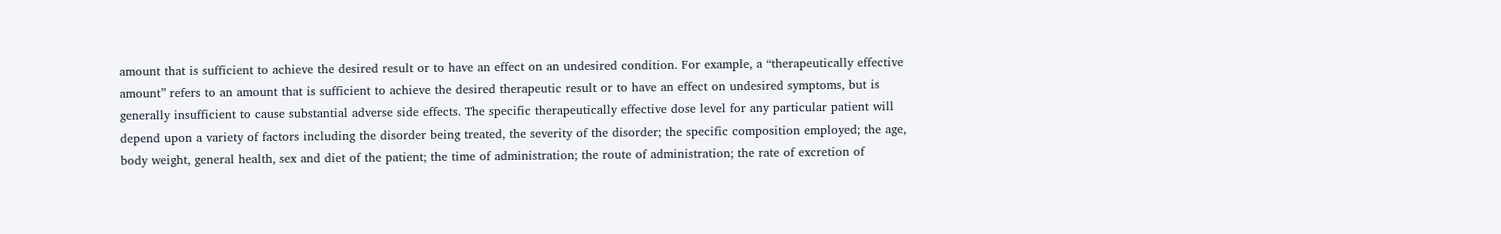amount that is sufficient to achieve the desired result or to have an effect on an undesired condition. For example, a “therapeutically effective amount” refers to an amount that is sufficient to achieve the desired therapeutic result or to have an effect on undesired symptoms, but is generally insufficient to cause substantial adverse side effects. The specific therapeutically effective dose level for any particular patient will depend upon a variety of factors including the disorder being treated, the severity of the disorder; the specific composition employed; the age, body weight, general health, sex and diet of the patient; the time of administration; the route of administration; the rate of excretion of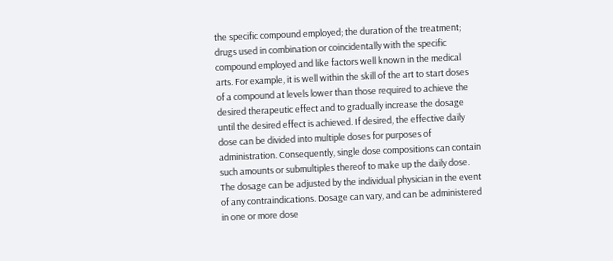the specific compound employed; the duration of the treatment; drugs used in combination or coincidentally with the specific compound employed and like factors well known in the medical arts. For example, it is well within the skill of the art to start doses of a compound at levels lower than those required to achieve the desired therapeutic effect and to gradually increase the dosage until the desired effect is achieved. If desired, the effective daily dose can be divided into multiple doses for purposes of administration. Consequently, single dose compositions can contain such amounts or submultiples thereof to make up the daily dose. The dosage can be adjusted by the individual physician in the event of any contraindications. Dosage can vary, and can be administered in one or more dose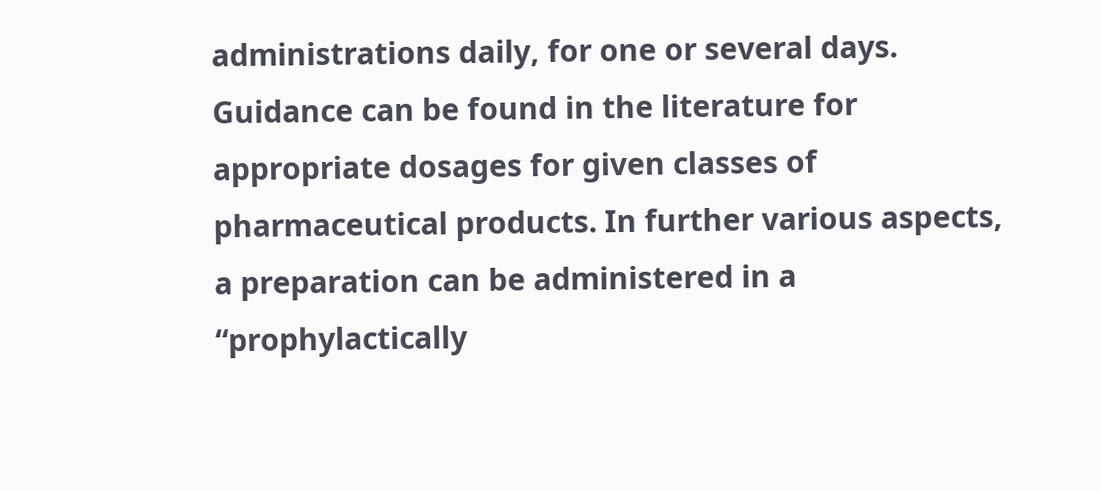administrations daily, for one or several days. Guidance can be found in the literature for appropriate dosages for given classes of pharmaceutical products. In further various aspects, a preparation can be administered in a “prophylactically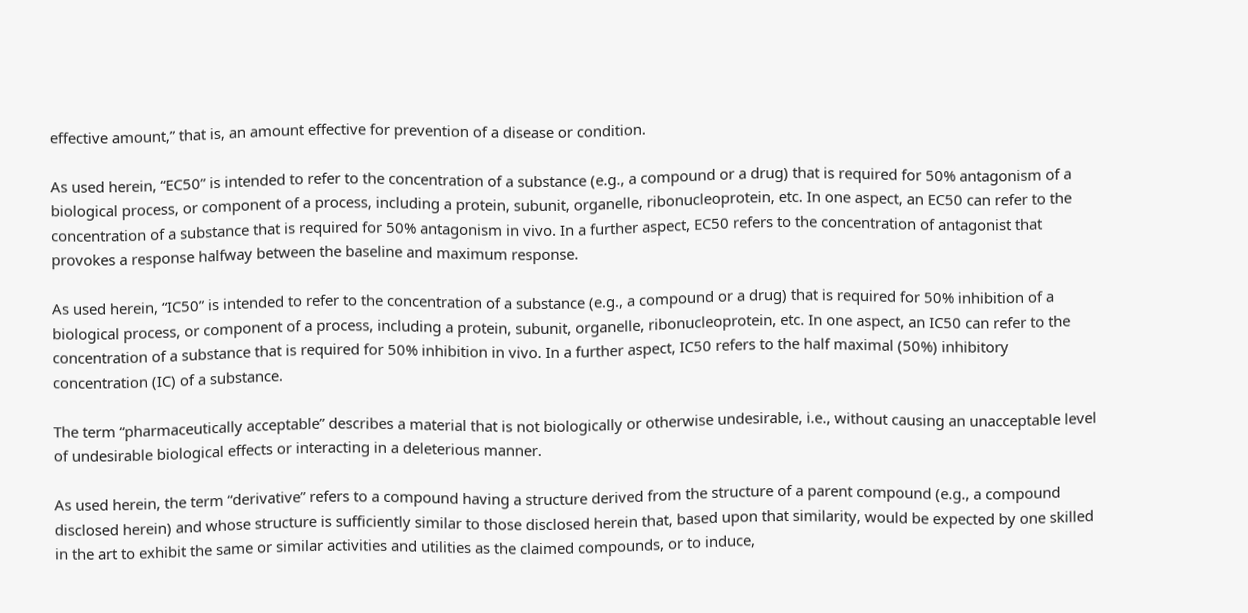effective amount,” that is, an amount effective for prevention of a disease or condition.

As used herein, “EC50” is intended to refer to the concentration of a substance (e.g., a compound or a drug) that is required for 50% antagonism of a biological process, or component of a process, including a protein, subunit, organelle, ribonucleoprotein, etc. In one aspect, an EC50 can refer to the concentration of a substance that is required for 50% antagonism in vivo. In a further aspect, EC50 refers to the concentration of antagonist that provokes a response halfway between the baseline and maximum response.

As used herein, “IC50” is intended to refer to the concentration of a substance (e.g., a compound or a drug) that is required for 50% inhibition of a biological process, or component of a process, including a protein, subunit, organelle, ribonucleoprotein, etc. In one aspect, an IC50 can refer to the concentration of a substance that is required for 50% inhibition in vivo. In a further aspect, IC50 refers to the half maximal (50%) inhibitory concentration (IC) of a substance.

The term “pharmaceutically acceptable” describes a material that is not biologically or otherwise undesirable, i.e., without causing an unacceptable level of undesirable biological effects or interacting in a deleterious manner.

As used herein, the term “derivative” refers to a compound having a structure derived from the structure of a parent compound (e.g., a compound disclosed herein) and whose structure is sufficiently similar to those disclosed herein that, based upon that similarity, would be expected by one skilled in the art to exhibit the same or similar activities and utilities as the claimed compounds, or to induce,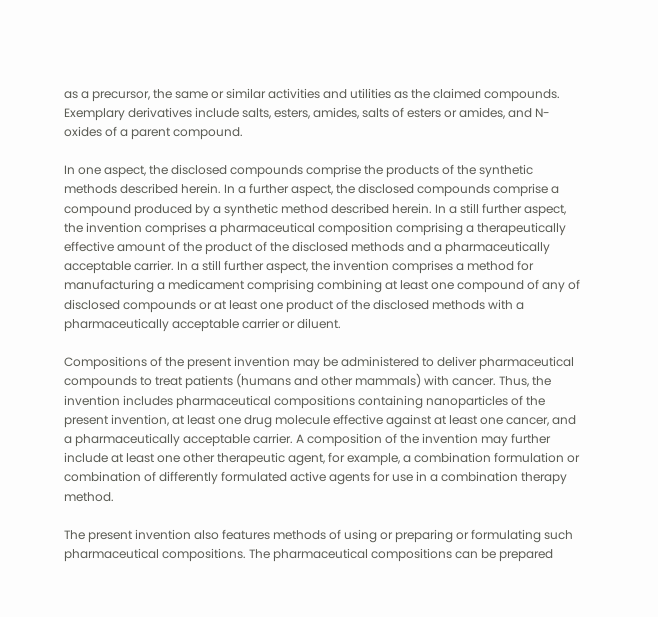as a precursor, the same or similar activities and utilities as the claimed compounds. Exemplary derivatives include salts, esters, amides, salts of esters or amides, and N-oxides of a parent compound.

In one aspect, the disclosed compounds comprise the products of the synthetic methods described herein. In a further aspect, the disclosed compounds comprise a compound produced by a synthetic method described herein. In a still further aspect, the invention comprises a pharmaceutical composition comprising a therapeutically effective amount of the product of the disclosed methods and a pharmaceutically acceptable carrier. In a still further aspect, the invention comprises a method for manufacturing a medicament comprising combining at least one compound of any of disclosed compounds or at least one product of the disclosed methods with a pharmaceutically acceptable carrier or diluent.

Compositions of the present invention may be administered to deliver pharmaceutical compounds to treat patients (humans and other mammals) with cancer. Thus, the invention includes pharmaceutical compositions containing nanoparticles of the present invention, at least one drug molecule effective against at least one cancer, and a pharmaceutically acceptable carrier. A composition of the invention may further include at least one other therapeutic agent, for example, a combination formulation or combination of differently formulated active agents for use in a combination therapy method.

The present invention also features methods of using or preparing or formulating such pharmaceutical compositions. The pharmaceutical compositions can be prepared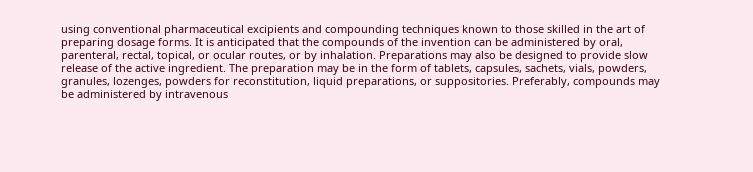using conventional pharmaceutical excipients and compounding techniques known to those skilled in the art of preparing dosage forms. It is anticipated that the compounds of the invention can be administered by oral, parenteral, rectal, topical, or ocular routes, or by inhalation. Preparations may also be designed to provide slow release of the active ingredient. The preparation may be in the form of tablets, capsules, sachets, vials, powders, granules, lozenges, powders for reconstitution, liquid preparations, or suppositories. Preferably, compounds may be administered by intravenous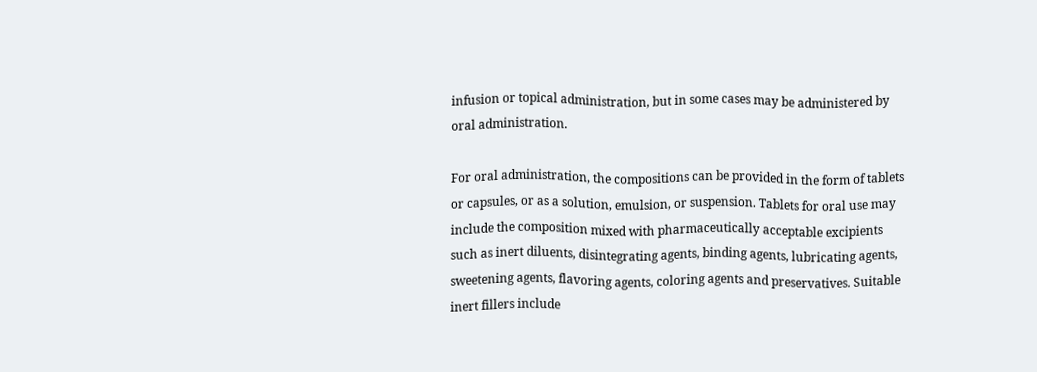infusion or topical administration, but in some cases may be administered by oral administration.

For oral administration, the compositions can be provided in the form of tablets or capsules, or as a solution, emulsion, or suspension. Tablets for oral use may include the composition mixed with pharmaceutically acceptable excipients such as inert diluents, disintegrating agents, binding agents, lubricating agents, sweetening agents, flavoring agents, coloring agents and preservatives. Suitable inert fillers include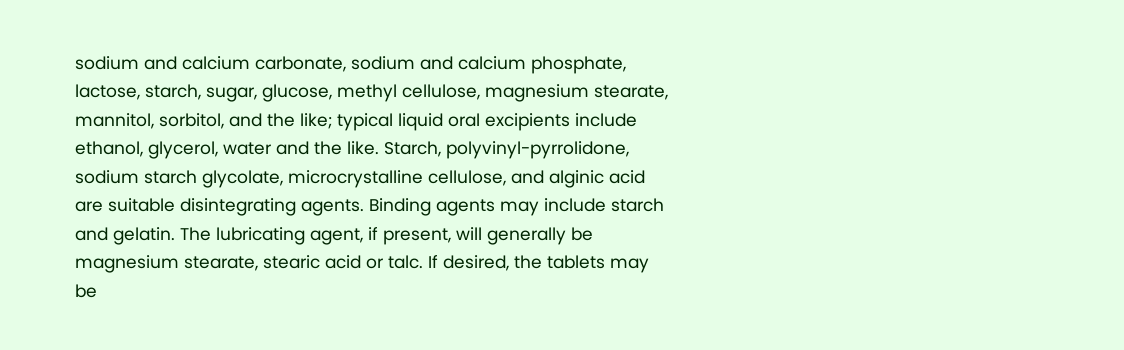sodium and calcium carbonate, sodium and calcium phosphate, lactose, starch, sugar, glucose, methyl cellulose, magnesium stearate, mannitol, sorbitol, and the like; typical liquid oral excipients include ethanol, glycerol, water and the like. Starch, polyvinyl-pyrrolidone, sodium starch glycolate, microcrystalline cellulose, and alginic acid are suitable disintegrating agents. Binding agents may include starch and gelatin. The lubricating agent, if present, will generally be magnesium stearate, stearic acid or talc. If desired, the tablets may be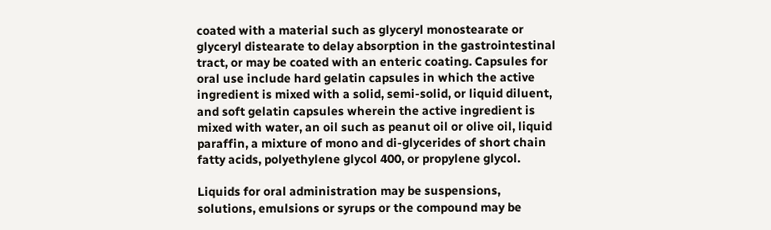coated with a material such as glyceryl monostearate or glyceryl distearate to delay absorption in the gastrointestinal tract, or may be coated with an enteric coating. Capsules for oral use include hard gelatin capsules in which the active ingredient is mixed with a solid, semi-solid, or liquid diluent, and soft gelatin capsules wherein the active ingredient is mixed with water, an oil such as peanut oil or olive oil, liquid paraffin, a mixture of mono and di-glycerides of short chain fatty acids, polyethylene glycol 400, or propylene glycol.

Liquids for oral administration may be suspensions, solutions, emulsions or syrups or the compound may be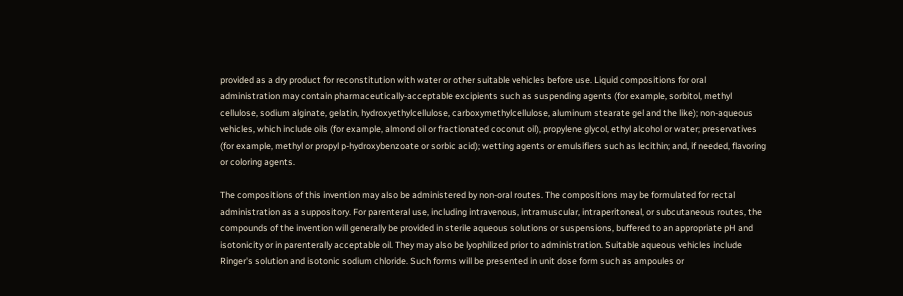provided as a dry product for reconstitution with water or other suitable vehicles before use. Liquid compositions for oral administration may contain pharmaceutically-acceptable excipients such as suspending agents (for example, sorbitol, methyl cellulose, sodium alginate, gelatin, hydroxyethylcellulose, carboxymethylcellulose, aluminum stearate gel and the like); non-aqueous vehicles, which include oils (for example, almond oil or fractionated coconut oil), propylene glycol, ethyl alcohol or water; preservatives (for example, methyl or propyl p-hydroxybenzoate or sorbic acid); wetting agents or emulsifiers such as lecithin; and, if needed, flavoring or coloring agents.

The compositions of this invention may also be administered by non-oral routes. The compositions may be formulated for rectal administration as a suppository. For parenteral use, including intravenous, intramuscular, intraperitoneal, or subcutaneous routes, the compounds of the invention will generally be provided in sterile aqueous solutions or suspensions, buffered to an appropriate pH and isotonicity or in parenterally acceptable oil. They may also be lyophilized prior to administration. Suitable aqueous vehicles include Ringer's solution and isotonic sodium chloride. Such forms will be presented in unit dose form such as ampoules or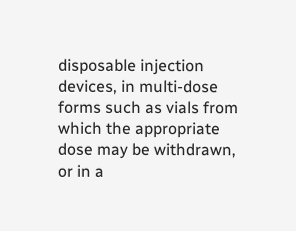disposable injection devices, in multi-dose forms such as vials from which the appropriate dose may be withdrawn, or in a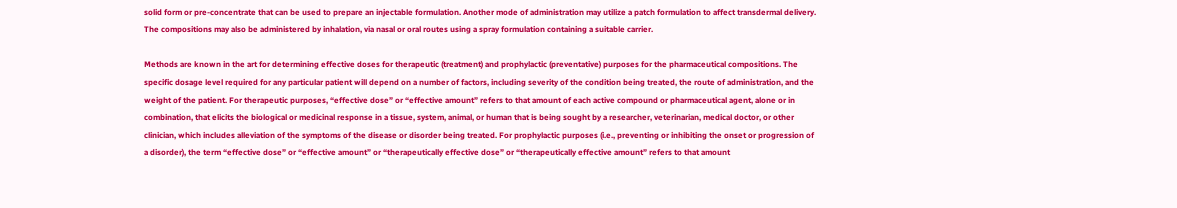solid form or pre-concentrate that can be used to prepare an injectable formulation. Another mode of administration may utilize a patch formulation to affect transdermal delivery. The compositions may also be administered by inhalation, via nasal or oral routes using a spray formulation containing a suitable carrier.

Methods are known in the art for determining effective doses for therapeutic (treatment) and prophylactic (preventative) purposes for the pharmaceutical compositions. The specific dosage level required for any particular patient will depend on a number of factors, including severity of the condition being treated, the route of administration, and the weight of the patient. For therapeutic purposes, “effective dose” or “effective amount” refers to that amount of each active compound or pharmaceutical agent, alone or in combination, that elicits the biological or medicinal response in a tissue, system, animal, or human that is being sought by a researcher, veterinarian, medical doctor, or other clinician, which includes alleviation of the symptoms of the disease or disorder being treated. For prophylactic purposes (i.e., preventing or inhibiting the onset or progression of a disorder), the term “effective dose” or “effective amount” or “therapeutically effective dose” or “therapeutically effective amount” refers to that amount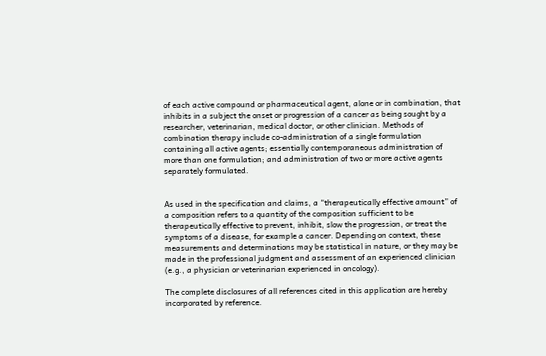of each active compound or pharmaceutical agent, alone or in combination, that inhibits in a subject the onset or progression of a cancer as being sought by a researcher, veterinarian, medical doctor, or other clinician. Methods of combination therapy include co-administration of a single formulation containing all active agents; essentially contemporaneous administration of more than one formulation; and administration of two or more active agents separately formulated.


As used in the specification and claims, a “therapeutically effective amount” of a composition refers to a quantity of the composition sufficient to be therapeutically effective to prevent, inhibit, slow the progression, or treat the symptoms of a disease, for example a cancer. Depending on context, these measurements and determinations may be statistical in nature, or they may be made in the professional judgment and assessment of an experienced clinician (e.g., a physician or veterinarian experienced in oncology).

The complete disclosures of all references cited in this application are hereby incorporated by reference.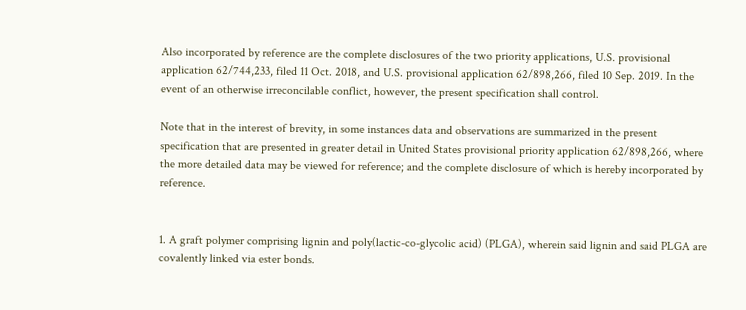Also incorporated by reference are the complete disclosures of the two priority applications, U.S. provisional application 62/744,233, filed 11 Oct. 2018, and U.S. provisional application 62/898,266, filed 10 Sep. 2019. In the event of an otherwise irreconcilable conflict, however, the present specification shall control.

Note that in the interest of brevity, in some instances data and observations are summarized in the present specification that are presented in greater detail in United States provisional priority application 62/898,266, where the more detailed data may be viewed for reference; and the complete disclosure of which is hereby incorporated by reference.


1. A graft polymer comprising lignin and poly(lactic-co-glycolic acid) (PLGA), wherein said lignin and said PLGA are covalently linked via ester bonds.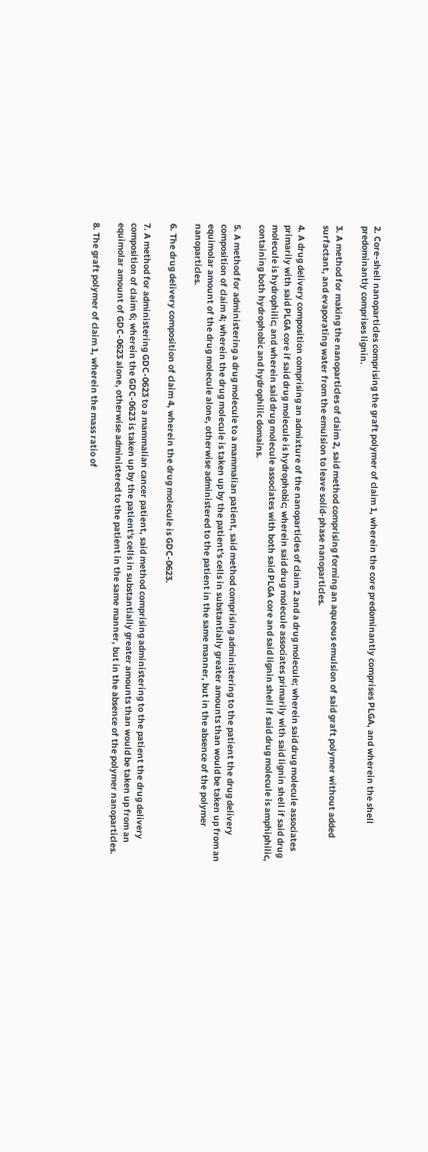2. Core-shell nanoparticles comprising the graft polymer of claim 1, wherein the core predominantly comprises PLGA, and wherein the shell predominantly comprises lignin.

3. A method for making the nanoparticles of claim 2, said method comprising forming an aqueous emulsion of said graft polymer without added surfactant, and evaporating water from the emulsion to leave solid-phase nanoparticles.

4. A drug delivery composition comprising an admixture of the nanoparticles of claim 2 and a drug molecule; wherein said drug molecule associates primarily with said PLGA core if said drug molecule is hydrophobic; wherein said drug molecule associates primarily with said lignin shell if said drug molecule is hydrophilic; and wherein said drug molecule associates with both said PLGA core and said lignin shell if said drug molecule is amphiphilic, containing both hydrophobic and hydrophilic domains.

5. A method for administering a drug molecule to a mammalian patient, said method comprising administering to the patient the drug delivery composition of claim 4; wherein the drug molecule is taken up by the patient's cells in substantially greater amounts than would be taken up from an equimolar amount of the drug molecule alone, otherwise administered to the patient in the same manner, but in the absence of the polymer nanoparticles.

6. The drug delivery composition of claim 4, wherein the drug molecule is GDC-0623.

7. A method for administering GDC-0623 to a mammalian cancer patient, said method comprising administering to the patient the drug delivery composition of claim 6; wherein the GDC-0623 is taken up by the patient's cells in substantially greater amounts than would be taken up from an equimolar amount of GDC-0623 alone, otherwise administered to the patient in the same manner, but in the absence of the polymer nanoparticles.

8. The graft polymer of claim 1, wherein the mass ratio of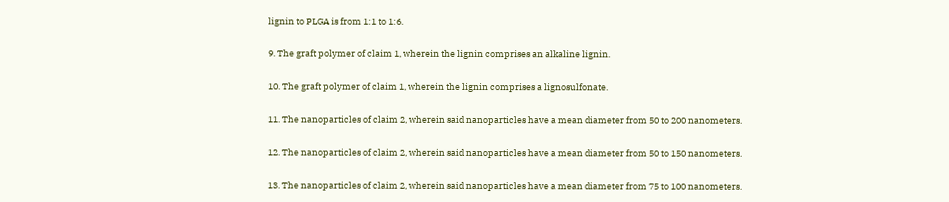lignin to PLGA is from 1:1 to 1:6.

9. The graft polymer of claim 1, wherein the lignin comprises an alkaline lignin.

10. The graft polymer of claim 1, wherein the lignin comprises a lignosulfonate.

11. The nanoparticles of claim 2, wherein said nanoparticles have a mean diameter from 50 to 200 nanometers.

12. The nanoparticles of claim 2, wherein said nanoparticles have a mean diameter from 50 to 150 nanometers.

13. The nanoparticles of claim 2, wherein said nanoparticles have a mean diameter from 75 to 100 nanometers.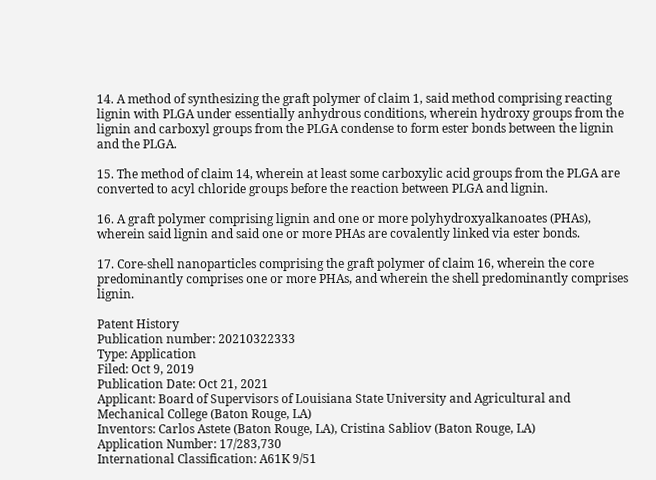14. A method of synthesizing the graft polymer of claim 1, said method comprising reacting lignin with PLGA under essentially anhydrous conditions, wherein hydroxy groups from the lignin and carboxyl groups from the PLGA condense to form ester bonds between the lignin and the PLGA.

15. The method of claim 14, wherein at least some carboxylic acid groups from the PLGA are converted to acyl chloride groups before the reaction between PLGA and lignin.

16. A graft polymer comprising lignin and one or more polyhydroxyalkanoates (PHAs), wherein said lignin and said one or more PHAs are covalently linked via ester bonds.

17. Core-shell nanoparticles comprising the graft polymer of claim 16, wherein the core predominantly comprises one or more PHAs, and wherein the shell predominantly comprises lignin.

Patent History
Publication number: 20210322333
Type: Application
Filed: Oct 9, 2019
Publication Date: Oct 21, 2021
Applicant: Board of Supervisors of Louisiana State University and Agricultural and Mechanical College (Baton Rouge, LA)
Inventors: Carlos Astete (Baton Rouge, LA), Cristina Sabliov (Baton Rouge, LA)
Application Number: 17/283,730
International Classification: A61K 9/51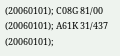(20060101); C08G 81/00 (20060101); A61K 31/437 (20060101);